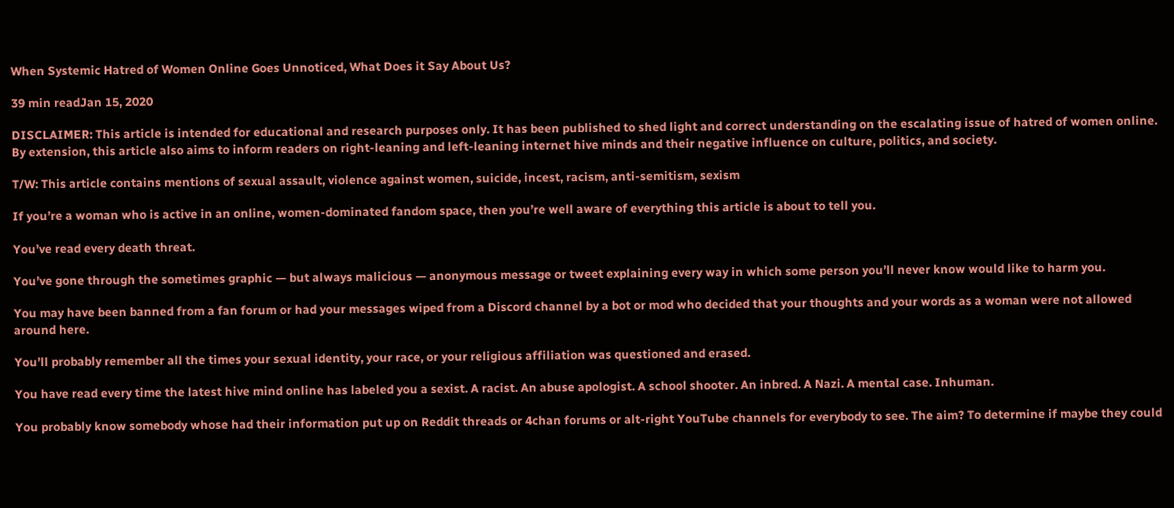When Systemic Hatred of Women Online Goes Unnoticed, What Does it Say About Us?

39 min readJan 15, 2020

DISCLAIMER: This article is intended for educational and research purposes only. It has been published to shed light and correct understanding on the escalating issue of hatred of women online. By extension, this article also aims to inform readers on right-leaning and left-leaning internet hive minds and their negative influence on culture, politics, and society.

T/W: This article contains mentions of sexual assault, violence against women, suicide, incest, racism, anti-semitism, sexism

If you’re a woman who is active in an online, women-dominated fandom space, then you’re well aware of everything this article is about to tell you.

You’ve read every death threat.

You’ve gone through the sometimes graphic — but always malicious — anonymous message or tweet explaining every way in which some person you’ll never know would like to harm you.

You may have been banned from a fan forum or had your messages wiped from a Discord channel by a bot or mod who decided that your thoughts and your words as a woman were not allowed around here.

You’ll probably remember all the times your sexual identity, your race, or your religious affiliation was questioned and erased.

You have read every time the latest hive mind online has labeled you a sexist. A racist. An abuse apologist. A school shooter. An inbred. A Nazi. A mental case. Inhuman.

You probably know somebody whose had their information put up on Reddit threads or 4chan forums or alt-right YouTube channels for everybody to see. The aim? To determine if maybe they could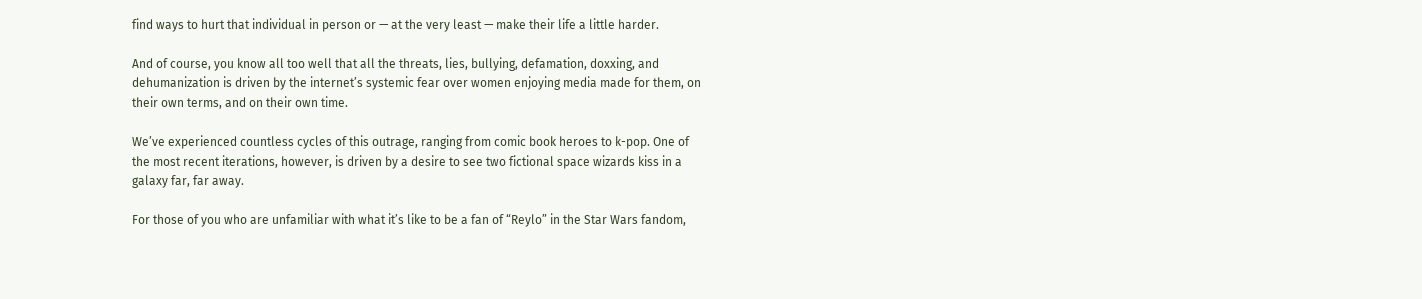find ways to hurt that individual in person or — at the very least — make their life a little harder.

And of course, you know all too well that all the threats, lies, bullying, defamation, doxxing, and dehumanization is driven by the internet’s systemic fear over women enjoying media made for them, on their own terms, and on their own time.

We’ve experienced countless cycles of this outrage, ranging from comic book heroes to k-pop. One of the most recent iterations, however, is driven by a desire to see two fictional space wizards kiss in a galaxy far, far away.

For those of you who are unfamiliar with what it’s like to be a fan of “Reylo” in the Star Wars fandom,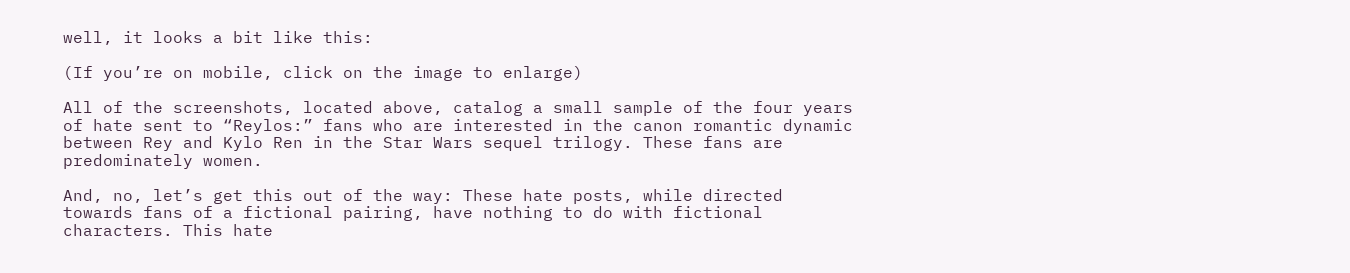well, it looks a bit like this:

(If you’re on mobile, click on the image to enlarge)

All of the screenshots, located above, catalog a small sample of the four years of hate sent to “Reylos:” fans who are interested in the canon romantic dynamic between Rey and Kylo Ren in the Star Wars sequel trilogy. These fans are predominately women.

And, no, let’s get this out of the way: These hate posts, while directed towards fans of a fictional pairing, have nothing to do with fictional characters. This hate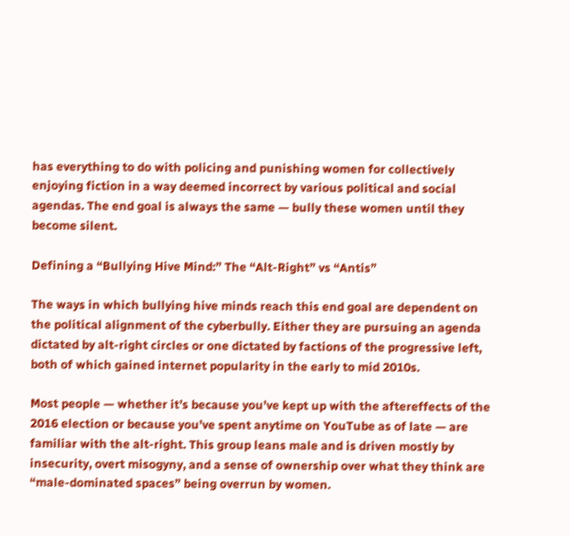has everything to do with policing and punishing women for collectively enjoying fiction in a way deemed incorrect by various political and social agendas. The end goal is always the same — bully these women until they become silent.

Defining a “Bullying Hive Mind:” The “Alt-Right” vs “Antis”

The ways in which bullying hive minds reach this end goal are dependent on the political alignment of the cyberbully. Either they are pursuing an agenda dictated by alt-right circles or one dictated by factions of the progressive left, both of which gained internet popularity in the early to mid 2010s.

Most people — whether it’s because you’ve kept up with the aftereffects of the 2016 election or because you’ve spent anytime on YouTube as of late — are familiar with the alt-right. This group leans male and is driven mostly by insecurity, overt misogyny, and a sense of ownership over what they think are “male-dominated spaces” being overrun by women.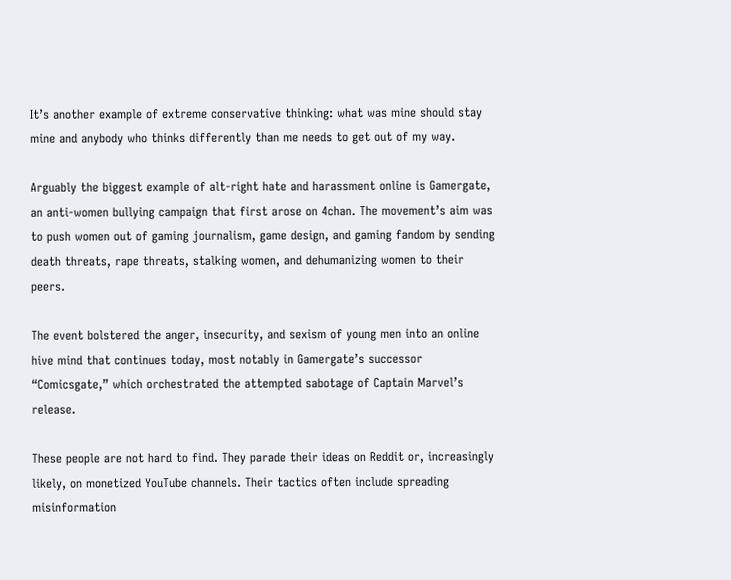It’s another example of extreme conservative thinking: what was mine should stay mine and anybody who thinks differently than me needs to get out of my way.

Arguably the biggest example of alt-right hate and harassment online is Gamergate, an anti-women bullying campaign that first arose on 4chan. The movement’s aim was to push women out of gaming journalism, game design, and gaming fandom by sending death threats, rape threats, stalking women, and dehumanizing women to their peers.

The event bolstered the anger, insecurity, and sexism of young men into an online hive mind that continues today, most notably in Gamergate’s successor “Comicsgate,” which orchestrated the attempted sabotage of Captain Marvel’s release.

These people are not hard to find. They parade their ideas on Reddit or, increasingly likely, on monetized YouTube channels. Their tactics often include spreading misinformation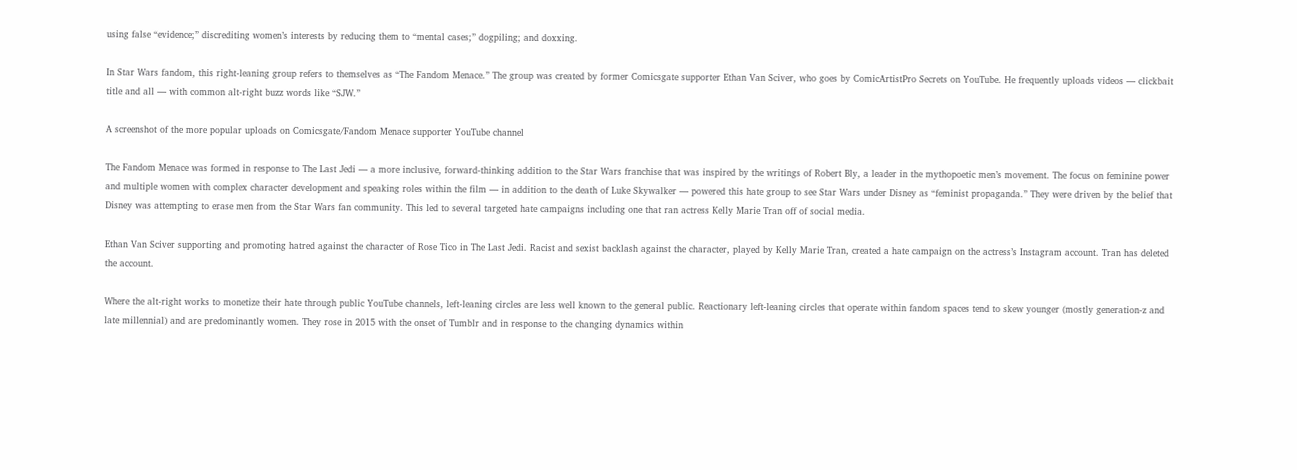using false “evidence;” discrediting women’s interests by reducing them to “mental cases;” dogpiling; and doxxing.

In Star Wars fandom, this right-leaning group refers to themselves as “The Fandom Menace.” The group was created by former Comicsgate supporter Ethan Van Sciver, who goes by ComicArtistPro Secrets on YouTube. He frequently uploads videos — clickbait title and all — with common alt-right buzz words like “SJW.”

A screenshot of the more popular uploads on Comicsgate/Fandom Menace supporter YouTube channel

The Fandom Menace was formed in response to The Last Jedi — a more inclusive, forward-thinking addition to the Star Wars franchise that was inspired by the writings of Robert Bly, a leader in the mythopoetic men’s movement. The focus on feminine power and multiple women with complex character development and speaking roles within the film — in addition to the death of Luke Skywalker — powered this hate group to see Star Wars under Disney as “feminist propaganda.” They were driven by the belief that Disney was attempting to erase men from the Star Wars fan community. This led to several targeted hate campaigns including one that ran actress Kelly Marie Tran off of social media.

Ethan Van Sciver supporting and promoting hatred against the character of Rose Tico in The Last Jedi. Racist and sexist backlash against the character, played by Kelly Marie Tran, created a hate campaign on the actress’s Instagram account. Tran has deleted the account.

Where the alt-right works to monetize their hate through public YouTube channels, left-leaning circles are less well known to the general public. Reactionary left-leaning circles that operate within fandom spaces tend to skew younger (mostly generation-z and late millennial) and are predominantly women. They rose in 2015 with the onset of Tumblr and in response to the changing dynamics within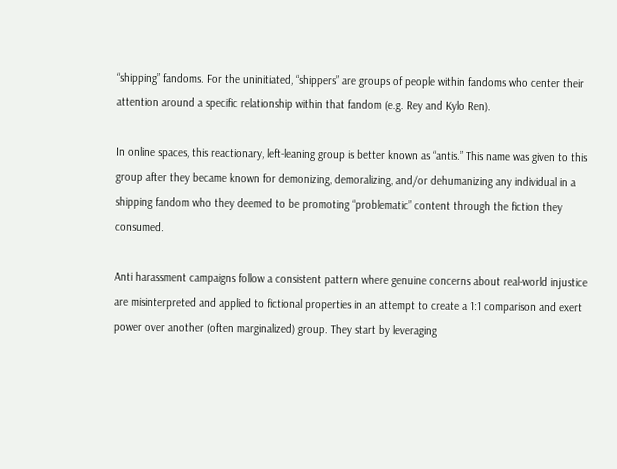“shipping” fandoms. For the uninitiated, “shippers” are groups of people within fandoms who center their attention around a specific relationship within that fandom (e.g. Rey and Kylo Ren).

In online spaces, this reactionary, left-leaning group is better known as “antis.” This name was given to this group after they became known for demonizing, demoralizing, and/or dehumanizing any individual in a shipping fandom who they deemed to be promoting “problematic” content through the fiction they consumed.

Anti harassment campaigns follow a consistent pattern where genuine concerns about real-world injustice are misinterpreted and applied to fictional properties in an attempt to create a 1:1 comparison and exert power over another (often marginalized) group. They start by leveraging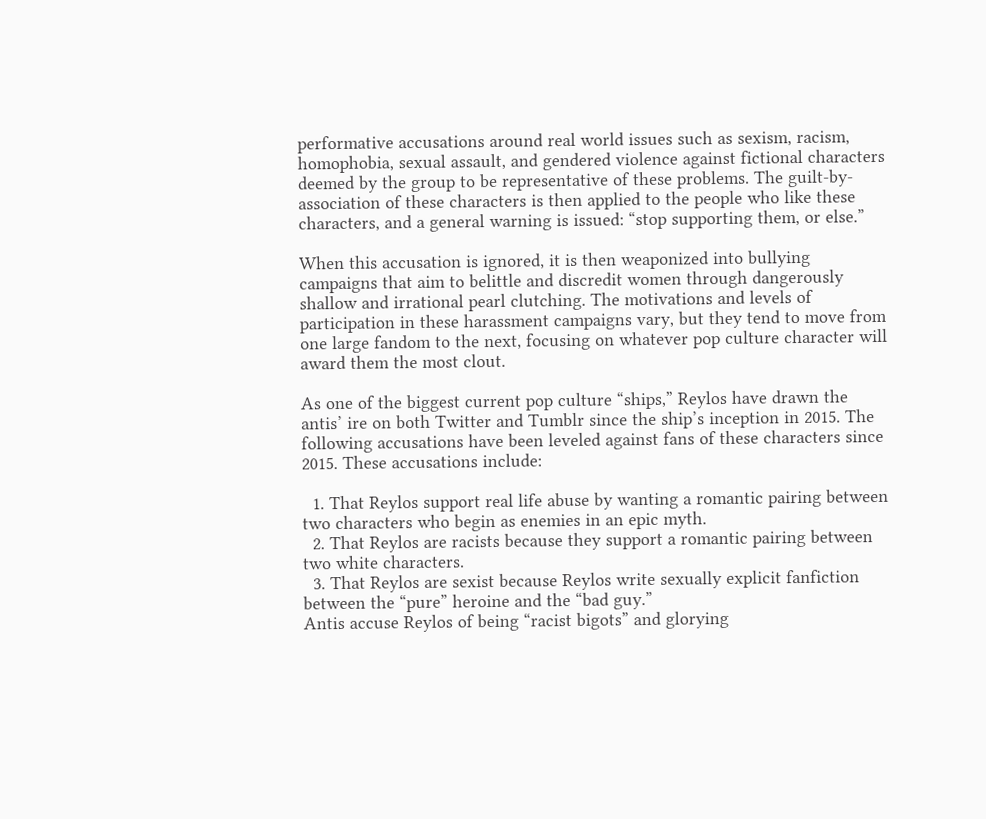performative accusations around real world issues such as sexism, racism, homophobia, sexual assault, and gendered violence against fictional characters deemed by the group to be representative of these problems. The guilt-by-association of these characters is then applied to the people who like these characters, and a general warning is issued: “stop supporting them, or else.”

When this accusation is ignored, it is then weaponized into bullying campaigns that aim to belittle and discredit women through dangerously shallow and irrational pearl clutching. The motivations and levels of participation in these harassment campaigns vary, but they tend to move from one large fandom to the next, focusing on whatever pop culture character will award them the most clout.

As one of the biggest current pop culture “ships,” Reylos have drawn the antis’ ire on both Twitter and Tumblr since the ship’s inception in 2015. The following accusations have been leveled against fans of these characters since 2015. These accusations include:

  1. That Reylos support real life abuse by wanting a romantic pairing between two characters who begin as enemies in an epic myth.
  2. That Reylos are racists because they support a romantic pairing between two white characters.
  3. That Reylos are sexist because Reylos write sexually explicit fanfiction between the “pure” heroine and the “bad guy.”
Antis accuse Reylos of being “racist bigots” and glorying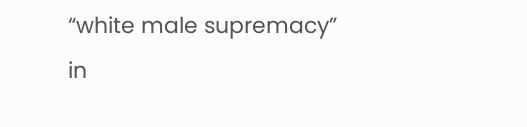“white male supremacy” in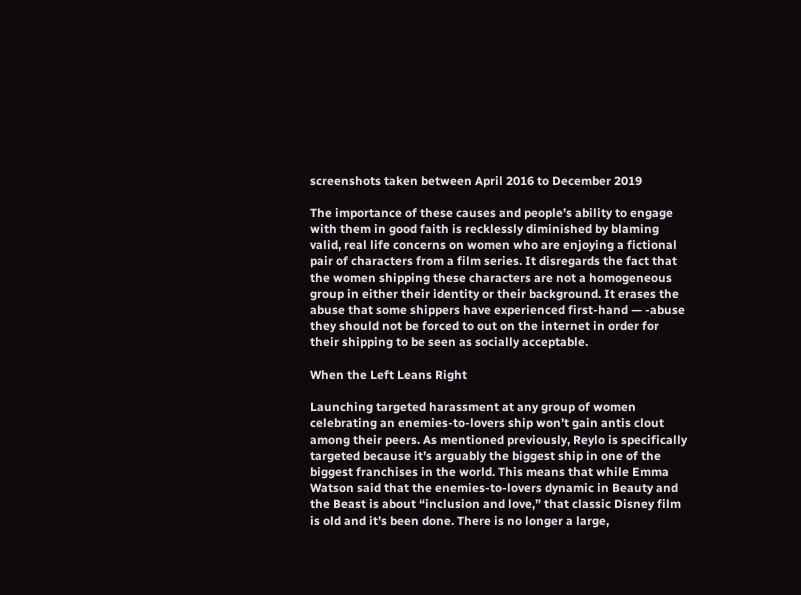screenshots taken between April 2016 to December 2019

The importance of these causes and people’s ability to engage with them in good faith is recklessly diminished by blaming valid, real life concerns on women who are enjoying a fictional pair of characters from a film series. It disregards the fact that the women shipping these characters are not a homogeneous group in either their identity or their background. It erases the abuse that some shippers have experienced first-hand — -abuse they should not be forced to out on the internet in order for their shipping to be seen as socially acceptable.

When the Left Leans Right

Launching targeted harassment at any group of women celebrating an enemies-to-lovers ship won’t gain antis clout among their peers. As mentioned previously, Reylo is specifically targeted because it’s arguably the biggest ship in one of the biggest franchises in the world. This means that while Emma Watson said that the enemies-to-lovers dynamic in Beauty and the Beast is about “inclusion and love,” that classic Disney film is old and it’s been done. There is no longer a large,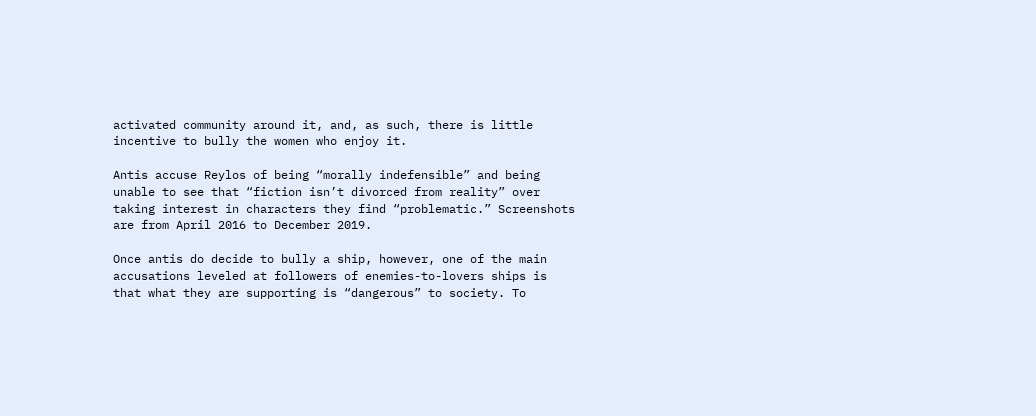activated community around it, and, as such, there is little incentive to bully the women who enjoy it.

Antis accuse Reylos of being “morally indefensible” and being unable to see that “fiction isn’t divorced from reality” over taking interest in characters they find “problematic.” Screenshots are from April 2016 to December 2019.

Once antis do decide to bully a ship, however, one of the main accusations leveled at followers of enemies-to-lovers ships is that what they are supporting is “dangerous” to society. To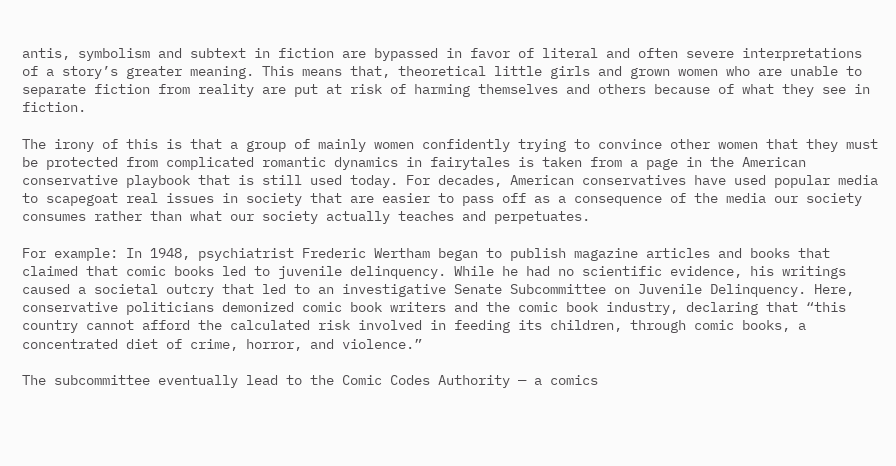antis, symbolism and subtext in fiction are bypassed in favor of literal and often severe interpretations of a story’s greater meaning. This means that, theoretical little girls and grown women who are unable to separate fiction from reality are put at risk of harming themselves and others because of what they see in fiction.

The irony of this is that a group of mainly women confidently trying to convince other women that they must be protected from complicated romantic dynamics in fairytales is taken from a page in the American conservative playbook that is still used today. For decades, American conservatives have used popular media to scapegoat real issues in society that are easier to pass off as a consequence of the media our society consumes rather than what our society actually teaches and perpetuates.

For example: In 1948, psychiatrist Frederic Wertham began to publish magazine articles and books that claimed that comic books led to juvenile delinquency. While he had no scientific evidence, his writings caused a societal outcry that led to an investigative Senate Subcommittee on Juvenile Delinquency. Here, conservative politicians demonized comic book writers and the comic book industry, declaring that “this country cannot afford the calculated risk involved in feeding its children, through comic books, a concentrated diet of crime, horror, and violence.”

The subcommittee eventually lead to the Comic Codes Authority — a comics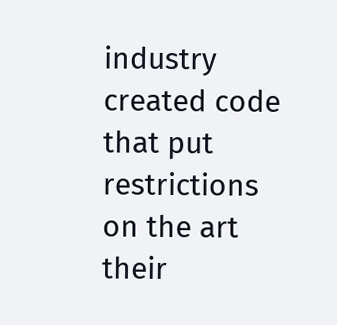industry created code that put restrictions on the art their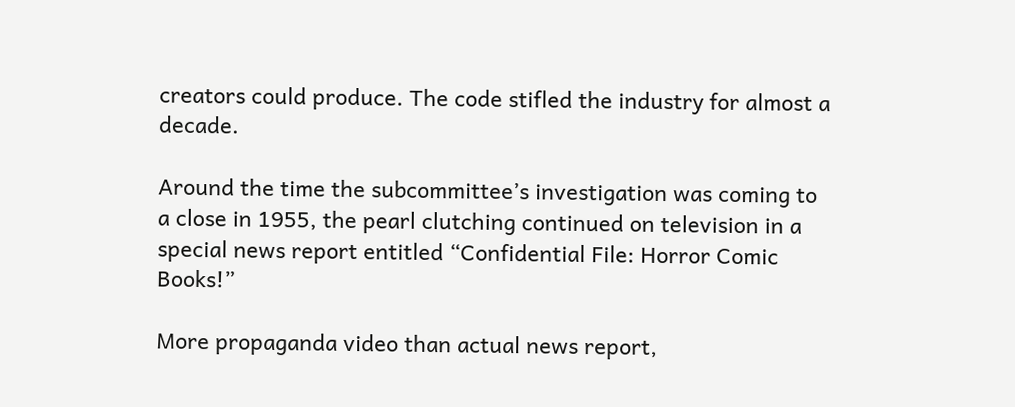creators could produce. The code stifled the industry for almost a decade.

Around the time the subcommittee’s investigation was coming to a close in 1955, the pearl clutching continued on television in a special news report entitled “Confidential File: Horror Comic Books!”

More propaganda video than actual news report,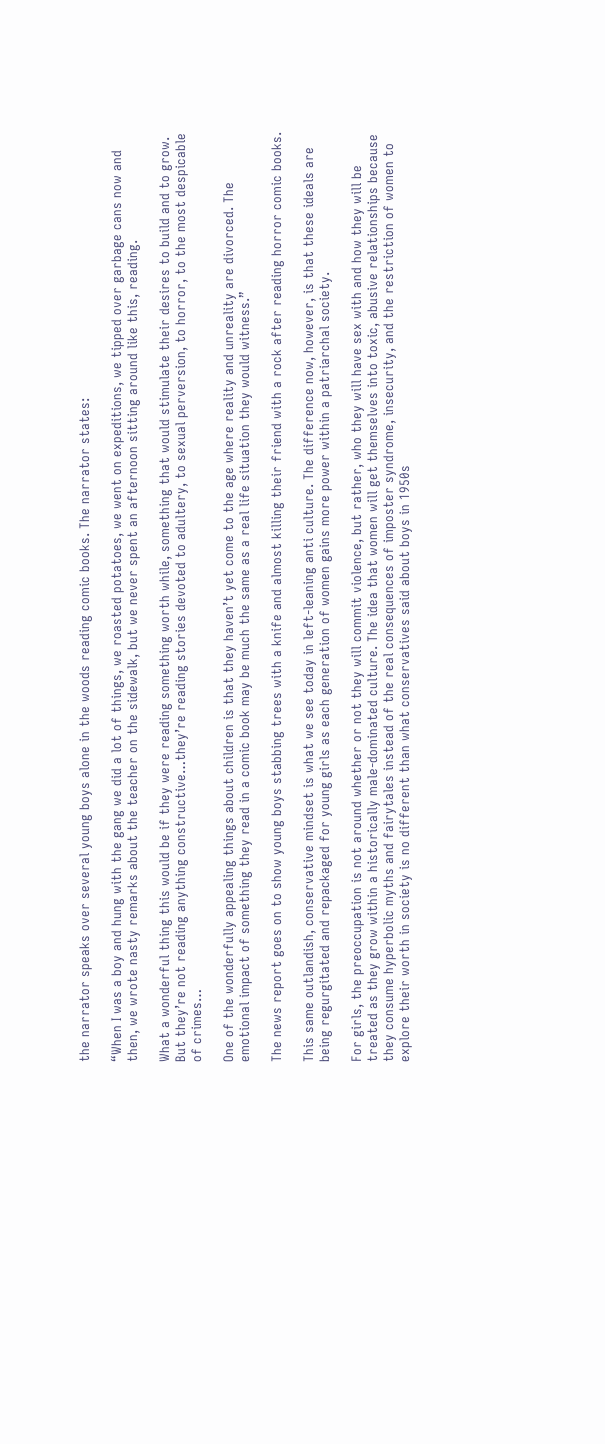the narrator speaks over several young boys alone in the woods reading comic books. The narrator states:

“When I was a boy and hung with the gang we did a lot of things, we roasted potatoes, we went on expeditions, we tipped over garbage cans now and then, we wrote nasty remarks about the teacher on the sidewalk, but we never spent an afternoon sitting around like this, reading.

What a wonderful thing this would be if they were reading something worth while, something that would stimulate their desires to build and to grow. But they’re not reading anything constructive…they’re reading stories devoted to adultery, to sexual perversion, to horror, to the most despicable of crimes…

One of the wonderfully appealing things about children is that they haven’t yet come to the age where reality and unreality are divorced. The emotional impact of something they read in a comic book may be much the same as a real life situation they would witness.”

The news report goes on to show young boys stabbing trees with a knife and almost killing their friend with a rock after reading horror comic books.

This same outlandish, conservative mindset is what we see today in left-leaning anti culture. The difference now, however, is that these ideals are being regurgitated and repackaged for young girls as each generation of women gains more power within a patriarchal society.

For girls, the preoccupation is not around whether or not they will commit violence, but rather, who they will have sex with and how they will be treated as they grow within a historically male-dominated culture. The idea that women will get themselves into toxic, abusive relationships because they consume hyperbolic myths and fairytales instead of the real consequences of imposter syndrome, insecurity, and the restriction of women to explore their worth in society is no different than what conservatives said about boys in 1950s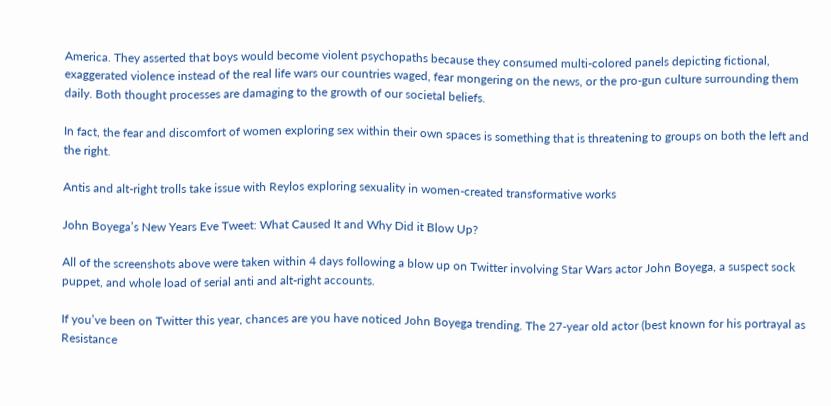America. They asserted that boys would become violent psychopaths because they consumed multi-colored panels depicting fictional, exaggerated violence instead of the real life wars our countries waged, fear mongering on the news, or the pro-gun culture surrounding them daily. Both thought processes are damaging to the growth of our societal beliefs.

In fact, the fear and discomfort of women exploring sex within their own spaces is something that is threatening to groups on both the left and the right.

Antis and alt-right trolls take issue with Reylos exploring sexuality in women-created transformative works

John Boyega’s New Years Eve Tweet: What Caused It and Why Did it Blow Up?

All of the screenshots above were taken within 4 days following a blow up on Twitter involving Star Wars actor John Boyega, a suspect sock puppet, and whole load of serial anti and alt-right accounts.

If you’ve been on Twitter this year, chances are you have noticed John Boyega trending. The 27-year old actor (best known for his portrayal as Resistance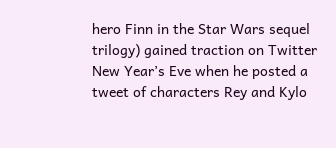hero Finn in the Star Wars sequel trilogy) gained traction on Twitter New Year’s Eve when he posted a tweet of characters Rey and Kylo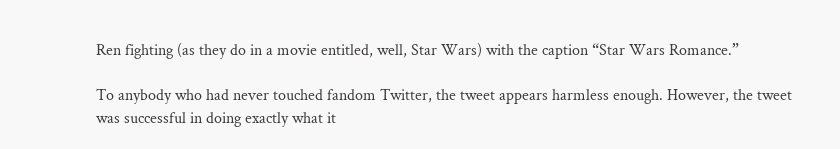Ren fighting (as they do in a movie entitled, well, Star Wars) with the caption “Star Wars Romance.”

To anybody who had never touched fandom Twitter, the tweet appears harmless enough. However, the tweet was successful in doing exactly what it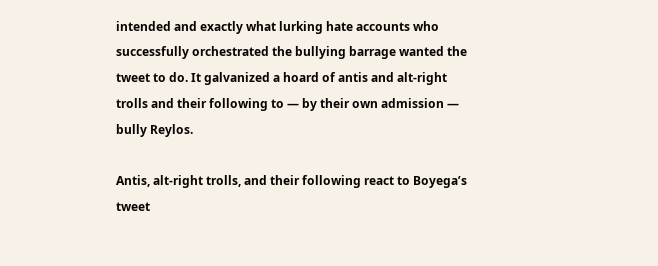intended and exactly what lurking hate accounts who successfully orchestrated the bullying barrage wanted the tweet to do. It galvanized a hoard of antis and alt-right trolls and their following to — by their own admission — bully Reylos.

Antis, alt-right trolls, and their following react to Boyega’s tweet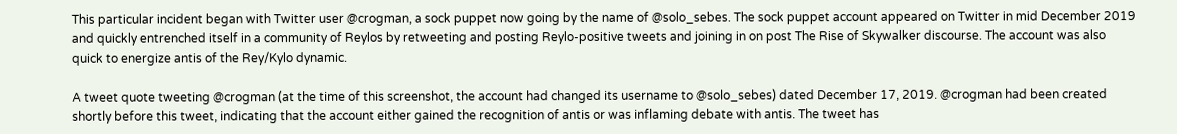This particular incident began with Twitter user @crogman, a sock puppet now going by the name of @solo_sebes. The sock puppet account appeared on Twitter in mid December 2019 and quickly entrenched itself in a community of Reylos by retweeting and posting Reylo-positive tweets and joining in on post The Rise of Skywalker discourse. The account was also quick to energize antis of the Rey/Kylo dynamic.

A tweet quote tweeting @crogman (at the time of this screenshot, the account had changed its username to @solo_sebes) dated December 17, 2019. @crogman had been created shortly before this tweet, indicating that the account either gained the recognition of antis or was inflaming debate with antis. The tweet has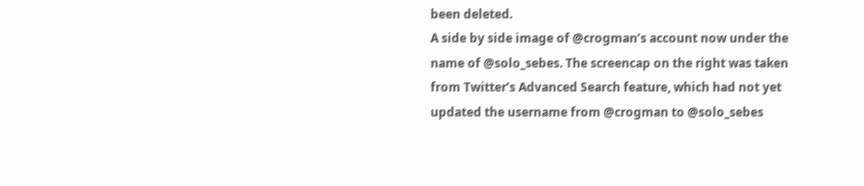been deleted.
A side by side image of @crogman’s account now under the name of @solo_sebes. The screencap on the right was taken from Twitter’s Advanced Search feature, which had not yet updated the username from @crogman to @solo_sebes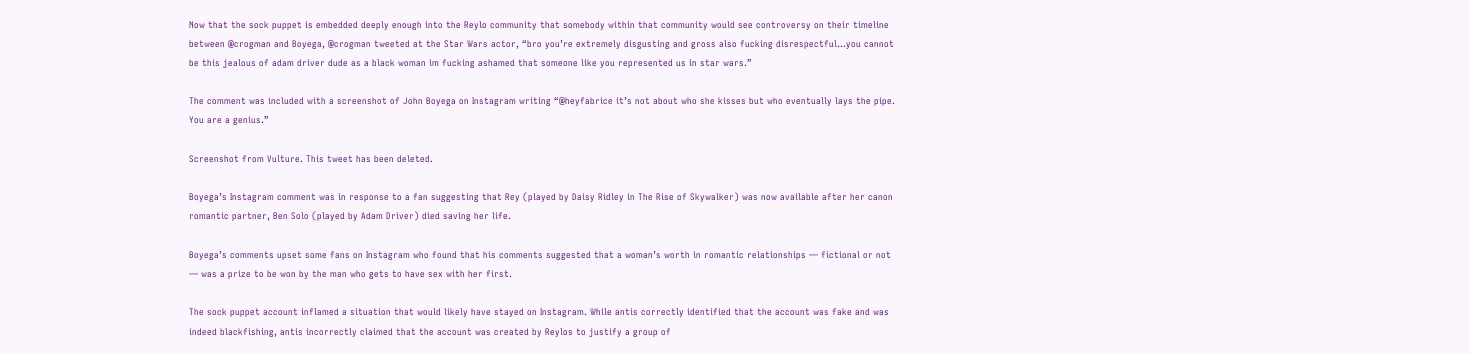Now that the sock puppet is embedded deeply enough into the Reylo community that somebody within that community would see controversy on their timeline between @crogman and Boyega, @crogman tweeted at the Star Wars actor, “bro you’re extremely disgusting and gross also fucking disrespectful…you cannot be this jealous of adam driver dude as a black woman im fucking ashamed that someone like you represented us in star wars.”

The comment was included with a screenshot of John Boyega on Instagram writing “@heyfabrice it’s not about who she kisses but who eventually lays the pipe. You are a genius.”

Screenshot from Vulture. This tweet has been deleted.

Boyega’s Instagram comment was in response to a fan suggesting that Rey (played by Daisy Ridley in The Rise of Skywalker) was now available after her canon romantic partner, Ben Solo (played by Adam Driver) died saving her life.

Boyega’s comments upset some fans on Instagram who found that his comments suggested that a woman’s worth in romantic relationships — fictional or not — was a prize to be won by the man who gets to have sex with her first.

The sock puppet account inflamed a situation that would likely have stayed on Instagram. While antis correctly identified that the account was fake and was indeed blackfishing, antis incorrectly claimed that the account was created by Reylos to justify a group of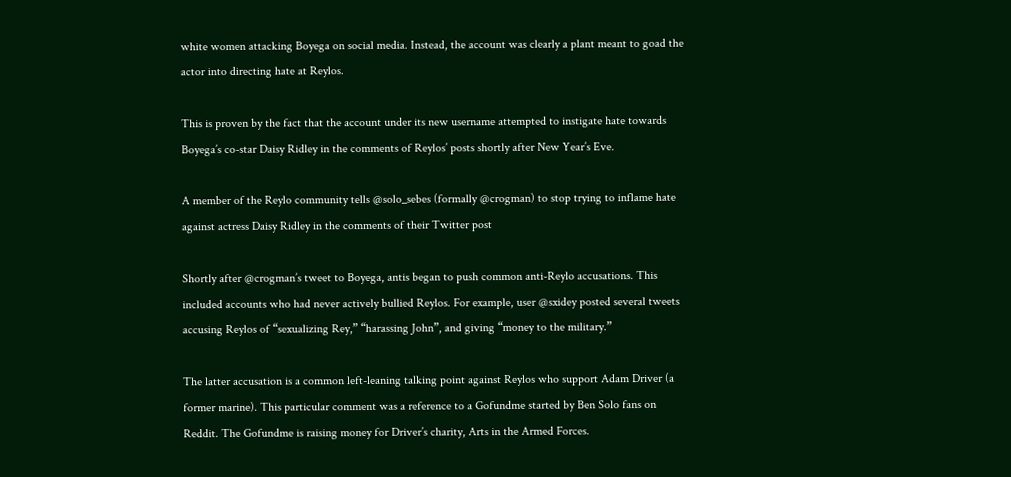white women attacking Boyega on social media. Instead, the account was clearly a plant meant to goad the actor into directing hate at Reylos.

This is proven by the fact that the account under its new username attempted to instigate hate towards Boyega’s co-star Daisy Ridley in the comments of Reylos’ posts shortly after New Year’s Eve.

A member of the Reylo community tells @solo_sebes (formally @crogman) to stop trying to inflame hate against actress Daisy Ridley in the comments of their Twitter post

Shortly after @crogman’s tweet to Boyega, antis began to push common anti-Reylo accusations. This included accounts who had never actively bullied Reylos. For example, user @sxidey posted several tweets accusing Reylos of “sexualizing Rey,” “harassing John”, and giving “money to the military.”

The latter accusation is a common left-leaning talking point against Reylos who support Adam Driver (a former marine). This particular comment was a reference to a Gofundme started by Ben Solo fans on Reddit. The Gofundme is raising money for Driver’s charity, Arts in the Armed Forces.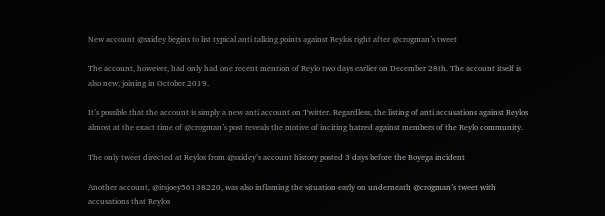New account @sxidey begins to list typical anti talking points against Reylos right after @crogman’s tweet

The account, however, had only had one recent mention of Reylo two days earlier on December 28th. The account itself is also new, joining in October 2019.

It’s possible that the account is simply a new anti account on Twitter. Regardless, the listing of anti accusations against Reylos almost at the exact time of @crogman’s post reveals the motive of inciting hatred against members of the Reylo community.

The only tweet directed at Reylos from @sxidey’s account history posted 3 days before the Boyega incident

Another account, @itsjoey56138220, was also inflaming the situation early on underneath @crogman’s tweet with accusations that Reylos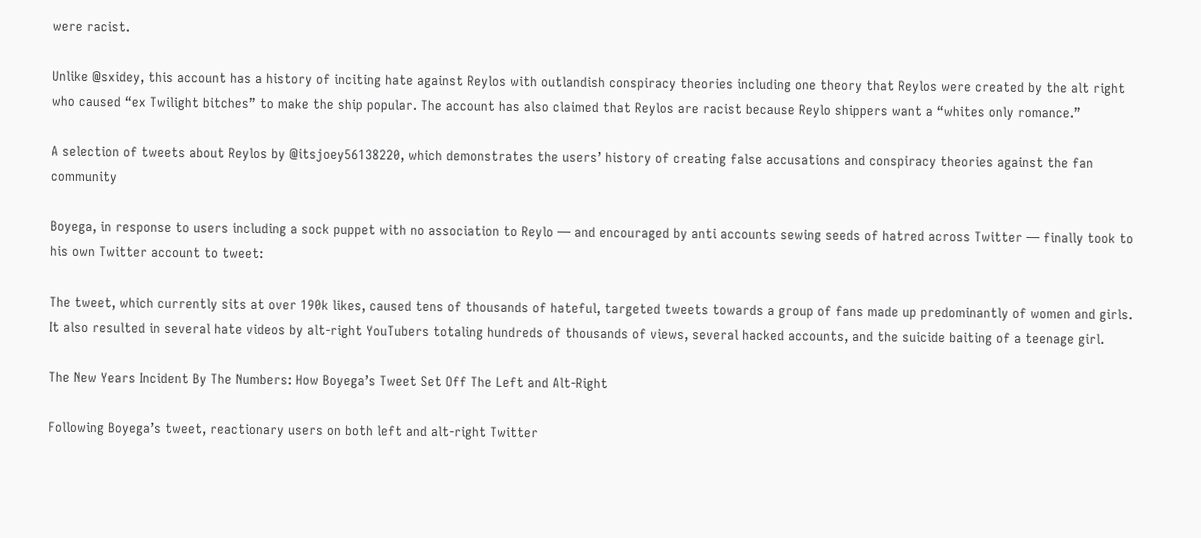were racist.

Unlike @sxidey, this account has a history of inciting hate against Reylos with outlandish conspiracy theories including one theory that Reylos were created by the alt right who caused “ex Twilight bitches” to make the ship popular. The account has also claimed that Reylos are racist because Reylo shippers want a “whites only romance.”

A selection of tweets about Reylos by @itsjoey56138220, which demonstrates the users’ history of creating false accusations and conspiracy theories against the fan community

Boyega, in response to users including a sock puppet with no association to Reylo — and encouraged by anti accounts sewing seeds of hatred across Twitter — finally took to his own Twitter account to tweet:

The tweet, which currently sits at over 190k likes, caused tens of thousands of hateful, targeted tweets towards a group of fans made up predominantly of women and girls. It also resulted in several hate videos by alt-right YouTubers totaling hundreds of thousands of views, several hacked accounts, and the suicide baiting of a teenage girl.

The New Years Incident By The Numbers: How Boyega’s Tweet Set Off The Left and Alt-Right

Following Boyega’s tweet, reactionary users on both left and alt-right Twitter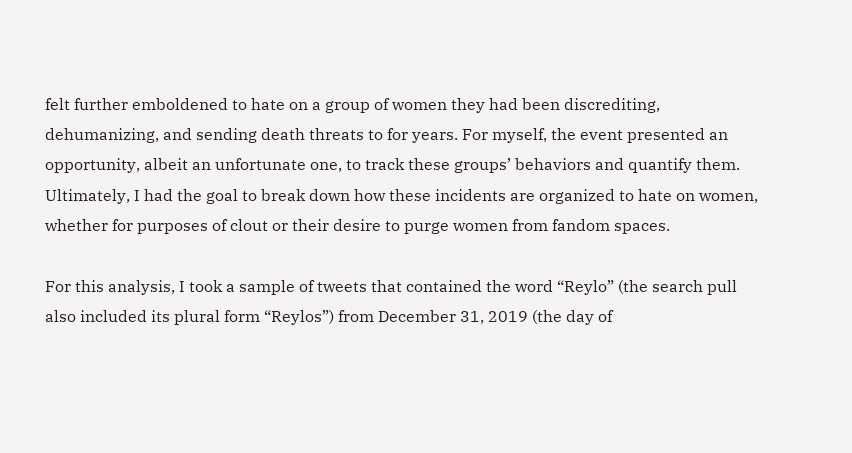felt further emboldened to hate on a group of women they had been discrediting, dehumanizing, and sending death threats to for years. For myself, the event presented an opportunity, albeit an unfortunate one, to track these groups’ behaviors and quantify them. Ultimately, I had the goal to break down how these incidents are organized to hate on women, whether for purposes of clout or their desire to purge women from fandom spaces.

For this analysis, I took a sample of tweets that contained the word “Reylo” (the search pull also included its plural form “Reylos”) from December 31, 2019 (the day of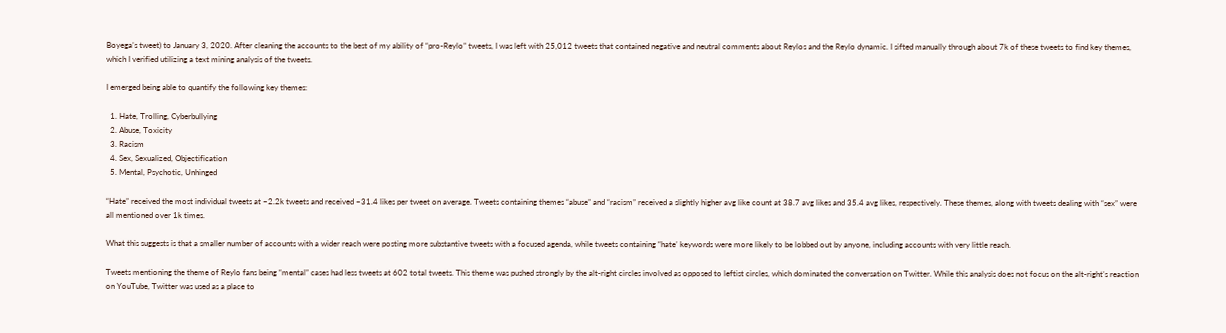Boyega’s tweet) to January 3, 2020. After cleaning the accounts to the best of my ability of “pro-Reylo” tweets, I was left with 25,012 tweets that contained negative and neutral comments about Reylos and the Reylo dynamic. I sifted manually through about 7k of these tweets to find key themes, which I verified utilizing a text mining analysis of the tweets.

I emerged being able to quantify the following key themes:

  1. Hate, Trolling, Cyberbullying
  2. Abuse, Toxicity
  3. Racism
  4. Sex, Sexualized, Objectification
  5. Mental, Psychotic, Unhinged

“Hate” received the most individual tweets at ~2.2k tweets and received ~31.4 likes per tweet on average. Tweets containing themes “abuse” and “racism” received a slightly higher avg like count at 38.7 avg likes and 35.4 avg likes, respectively. These themes, along with tweets dealing with “sex” were all mentioned over 1k times.

What this suggests is that a smaller number of accounts with a wider reach were posting more substantive tweets with a focused agenda, while tweets containing “hate’ keywords were more likely to be lobbed out by anyone, including accounts with very little reach.

Tweets mentioning the theme of Reylo fans being “mental” cases had less tweets at 602 total tweets. This theme was pushed strongly by the alt-right circles involved as opposed to leftist circles, which dominated the conversation on Twitter. While this analysis does not focus on the alt-right’s reaction on YouTube, Twitter was used as a place to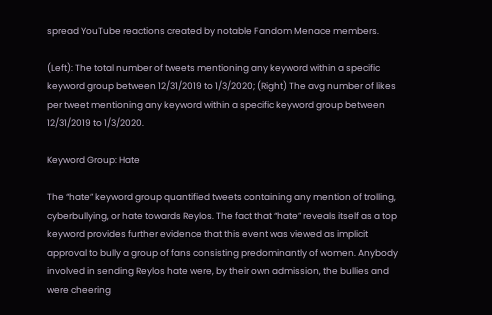spread YouTube reactions created by notable Fandom Menace members.

(Left): The total number of tweets mentioning any keyword within a specific keyword group between 12/31/2019 to 1/3/2020; (Right) The avg number of likes per tweet mentioning any keyword within a specific keyword group between 12/31/2019 to 1/3/2020.

Keyword Group: Hate

The “hate” keyword group quantified tweets containing any mention of trolling, cyberbullying, or hate towards Reylos. The fact that “hate” reveals itself as a top keyword provides further evidence that this event was viewed as implicit approval to bully a group of fans consisting predominantly of women. Anybody involved in sending Reylos hate were, by their own admission, the bullies and were cheering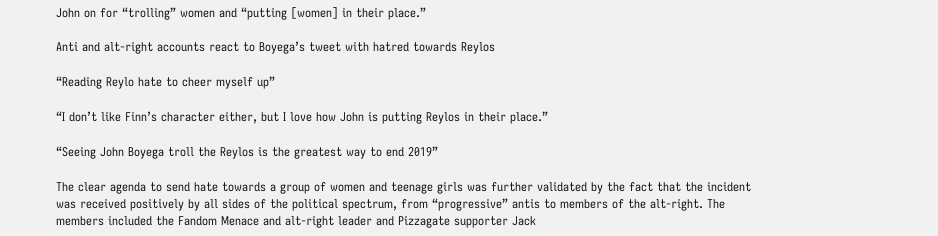John on for “trolling” women and “putting [women] in their place.”

Anti and alt-right accounts react to Boyega’s tweet with hatred towards Reylos

“Reading Reylo hate to cheer myself up”

“I don’t like Finn’s character either, but I love how John is putting Reylos in their place.”

“Seeing John Boyega troll the Reylos is the greatest way to end 2019”

The clear agenda to send hate towards a group of women and teenage girls was further validated by the fact that the incident was received positively by all sides of the political spectrum, from “progressive” antis to members of the alt-right. The members included the Fandom Menace and alt-right leader and Pizzagate supporter Jack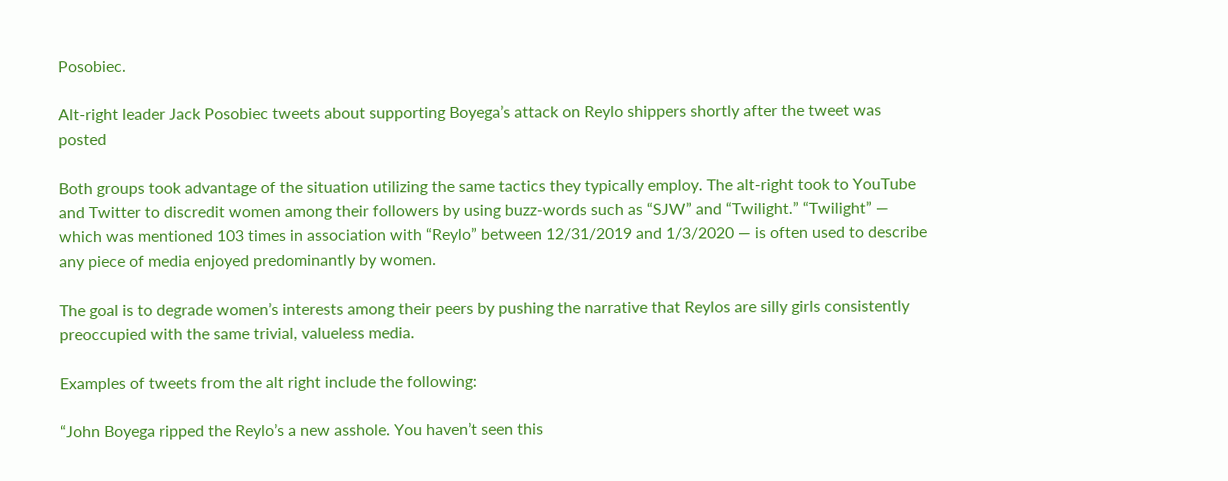Posobiec.

Alt-right leader Jack Posobiec tweets about supporting Boyega’s attack on Reylo shippers shortly after the tweet was posted

Both groups took advantage of the situation utilizing the same tactics they typically employ. The alt-right took to YouTube and Twitter to discredit women among their followers by using buzz-words such as “SJW” and “Twilight.” “Twilight” — which was mentioned 103 times in association with “Reylo” between 12/31/2019 and 1/3/2020 — is often used to describe any piece of media enjoyed predominantly by women.

The goal is to degrade women’s interests among their peers by pushing the narrative that Reylos are silly girls consistently preoccupied with the same trivial, valueless media.

Examples of tweets from the alt right include the following:

“John Boyega ripped the Reylo’s a new asshole. You haven’t seen this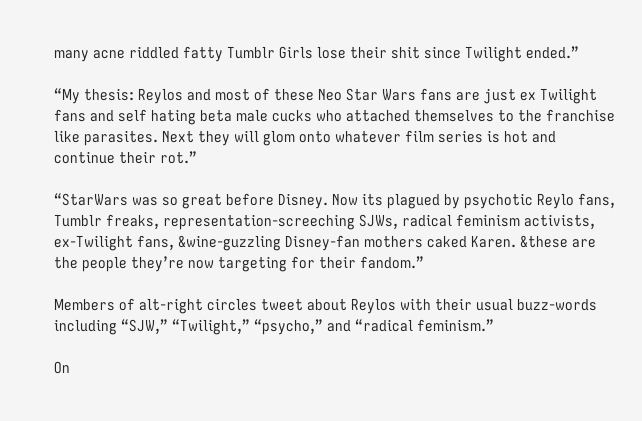many acne riddled fatty Tumblr Girls lose their shit since Twilight ended.”

“My thesis: Reylos and most of these Neo Star Wars fans are just ex Twilight fans and self hating beta male cucks who attached themselves to the franchise like parasites. Next they will glom onto whatever film series is hot and continue their rot.”

“StarWars was so great before Disney. Now its plagued by psychotic Reylo fans, Tumblr freaks, representation-screeching SJWs, radical feminism activists, ex-Twilight fans, &wine-guzzling Disney-fan mothers caked Karen. &these are the people they’re now targeting for their fandom.”

Members of alt-right circles tweet about Reylos with their usual buzz-words including “SJW,” “Twilight,” “psycho,” and “radical feminism.”

On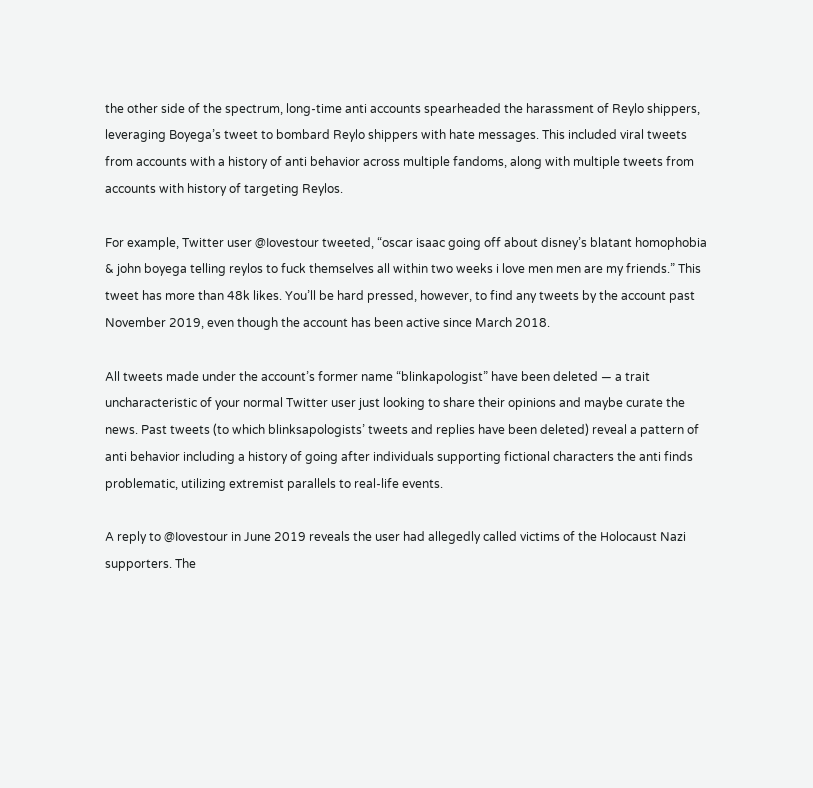the other side of the spectrum, long-time anti accounts spearheaded the harassment of Reylo shippers, leveraging Boyega’s tweet to bombard Reylo shippers with hate messages. This included viral tweets from accounts with a history of anti behavior across multiple fandoms, along with multiple tweets from accounts with history of targeting Reylos.

For example, Twitter user @Iovestour tweeted, “oscar isaac going off about disney’s blatant homophobia & john boyega telling reylos to fuck themselves all within two weeks i love men men are my friends.” This tweet has more than 48k likes. You’ll be hard pressed, however, to find any tweets by the account past November 2019, even though the account has been active since March 2018.

All tweets made under the account’s former name “blinkapologist” have been deleted — a trait uncharacteristic of your normal Twitter user just looking to share their opinions and maybe curate the news. Past tweets (to which blinksapologists’ tweets and replies have been deleted) reveal a pattern of anti behavior including a history of going after individuals supporting fictional characters the anti finds problematic, utilizing extremist parallels to real-life events.

A reply to @Iovestour in June 2019 reveals the user had allegedly called victims of the Holocaust Nazi supporters. The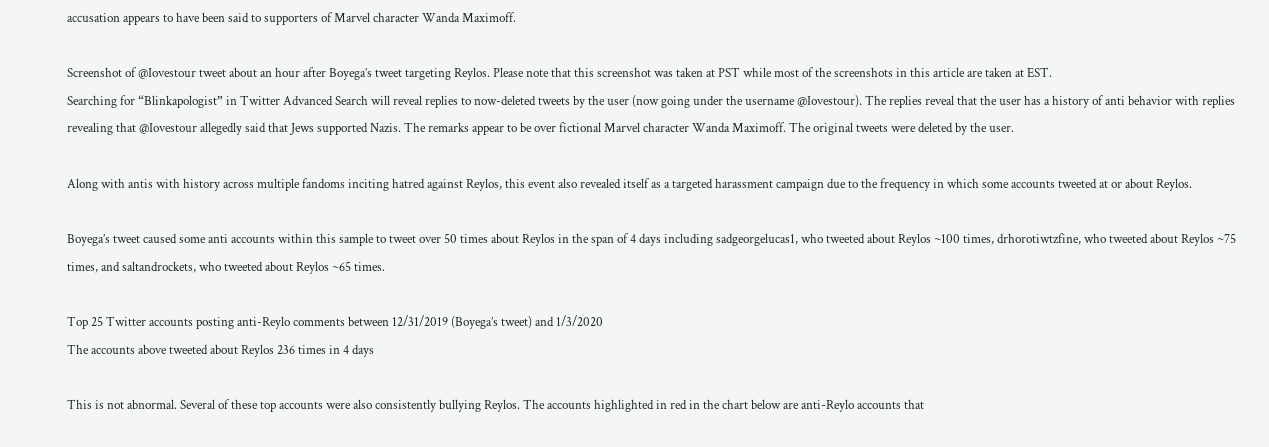accusation appears to have been said to supporters of Marvel character Wanda Maximoff.

Screenshot of @Iovestour tweet about an hour after Boyega’s tweet targeting Reylos. Please note that this screenshot was taken at PST while most of the screenshots in this article are taken at EST.
Searching for “Blinkapologist” in Twitter Advanced Search will reveal replies to now-deleted tweets by the user (now going under the username @Iovestour). The replies reveal that the user has a history of anti behavior with replies revealing that @Iovestour allegedly said that Jews supported Nazis. The remarks appear to be over fictional Marvel character Wanda Maximoff. The original tweets were deleted by the user.

Along with antis with history across multiple fandoms inciting hatred against Reylos, this event also revealed itself as a targeted harassment campaign due to the frequency in which some accounts tweeted at or about Reylos.

Boyega’s tweet caused some anti accounts within this sample to tweet over 50 times about Reylos in the span of 4 days including sadgeorgelucas1, who tweeted about Reylos ~100 times, drhorotiwtzfine, who tweeted about Reylos ~75 times, and saltandrockets, who tweeted about Reylos ~65 times.

Top 25 Twitter accounts posting anti-Reylo comments between 12/31/2019 (Boyega’s tweet) and 1/3/2020
The accounts above tweeted about Reylos 236 times in 4 days

This is not abnormal. Several of these top accounts were also consistently bullying Reylos. The accounts highlighted in red in the chart below are anti-Reylo accounts that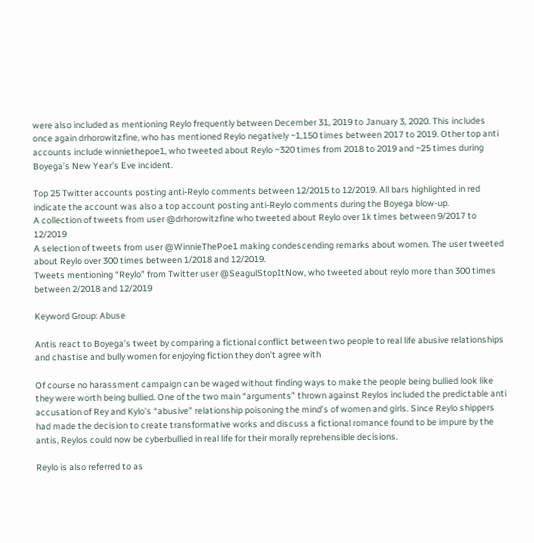were also included as mentioning Reylo frequently between December 31, 2019 to January 3, 2020. This includes once again drhorowitzfine, who has mentioned Reylo negatively ~1,150 times between 2017 to 2019. Other top anti accounts include winniethepoe1, who tweeted about Reylo ~320 times from 2018 to 2019 and ~25 times during Boyega’s New Year’s Eve incident.

Top 25 Twitter accounts posting anti-Reylo comments between 12/2015 to 12/2019. All bars highlighted in red indicate the account was also a top account posting anti-Reylo comments during the Boyega blow-up.
A collection of tweets from user @drhorowitzfine who tweeted about Reylo over 1k times between 9/2017 to 12/2019
A selection of tweets from user @WinnieThePoe1 making condescending remarks about women. The user tweeted about Reylo over 300 times between 1/2018 and 12/2019.
Tweets mentioning “Reylo” from Twitter user @SeagulStopItNow, who tweeted about reylo more than 300 times between 2/2018 and 12/2019

Keyword Group: Abuse

Antis react to Boyega’s tweet by comparing a fictional conflict between two people to real life abusive relationships and chastise and bully women for enjoying fiction they don’t agree with

Of course no harassment campaign can be waged without finding ways to make the people being bullied look like they were worth being bullied. One of the two main “arguments” thrown against Reylos included the predictable anti accusation of Rey and Kylo’s “abusive” relationship poisoning the mind’s of women and girls. Since Reylo shippers had made the decision to create transformative works and discuss a fictional romance found to be impure by the antis, Reylos could now be cyberbullied in real life for their morally reprehensible decisions.

Reylo is also referred to as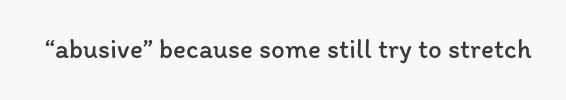“abusive” because some still try to stretch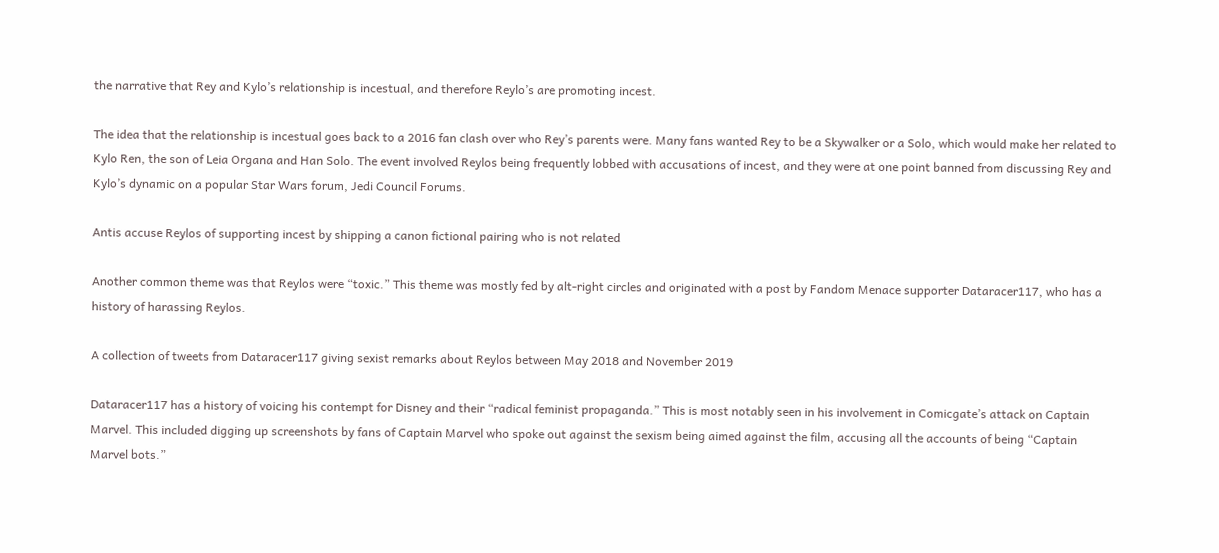the narrative that Rey and Kylo’s relationship is incestual, and therefore Reylo’s are promoting incest.

The idea that the relationship is incestual goes back to a 2016 fan clash over who Rey’s parents were. Many fans wanted Rey to be a Skywalker or a Solo, which would make her related to Kylo Ren, the son of Leia Organa and Han Solo. The event involved Reylos being frequently lobbed with accusations of incest, and they were at one point banned from discussing Rey and Kylo’s dynamic on a popular Star Wars forum, Jedi Council Forums.

Antis accuse Reylos of supporting incest by shipping a canon fictional pairing who is not related

Another common theme was that Reylos were “toxic.” This theme was mostly fed by alt-right circles and originated with a post by Fandom Menace supporter Dataracer117, who has a history of harassing Reylos.

A collection of tweets from Dataracer117 giving sexist remarks about Reylos between May 2018 and November 2019

Dataracer117 has a history of voicing his contempt for Disney and their “radical feminist propaganda.” This is most notably seen in his involvement in Comicgate’s attack on Captain Marvel. This included digging up screenshots by fans of Captain Marvel who spoke out against the sexism being aimed against the film, accusing all the accounts of being “Captain Marvel bots.”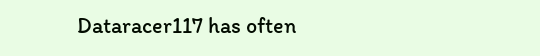Dataracer117 has often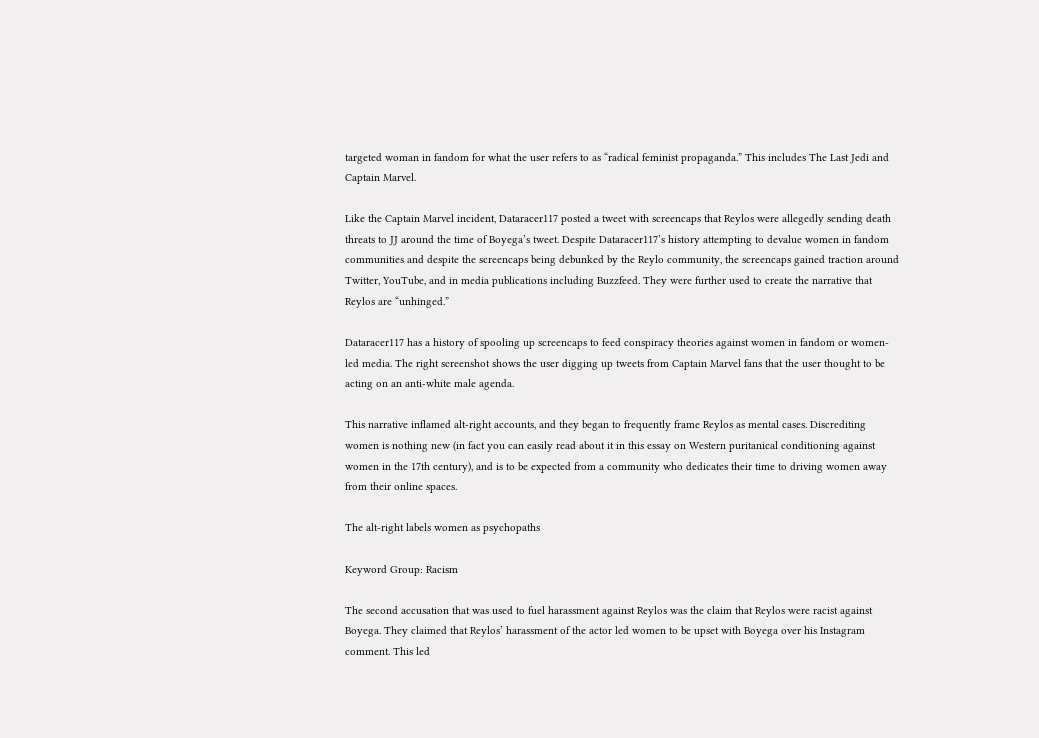targeted woman in fandom for what the user refers to as “radical feminist propaganda.” This includes The Last Jedi and Captain Marvel.

Like the Captain Marvel incident, Dataracer117 posted a tweet with screencaps that Reylos were allegedly sending death threats to JJ around the time of Boyega’s tweet. Despite Dataracer117’s history attempting to devalue women in fandom communities and despite the screencaps being debunked by the Reylo community, the screencaps gained traction around Twitter, YouTube, and in media publications including Buzzfeed. They were further used to create the narrative that Reylos are “unhinged.”

Dataracer117 has a history of spooling up screencaps to feed conspiracy theories against women in fandom or women-led media. The right screenshot shows the user digging up tweets from Captain Marvel fans that the user thought to be acting on an anti-white male agenda.

This narrative inflamed alt-right accounts, and they began to frequently frame Reylos as mental cases. Discrediting women is nothing new (in fact you can easily read about it in this essay on Western puritanical conditioning against women in the 17th century), and is to be expected from a community who dedicates their time to driving women away from their online spaces.

The alt-right labels women as psychopaths

Keyword Group: Racism

The second accusation that was used to fuel harassment against Reylos was the claim that Reylos were racist against Boyega. They claimed that Reylos’ harassment of the actor led women to be upset with Boyega over his Instagram comment. This led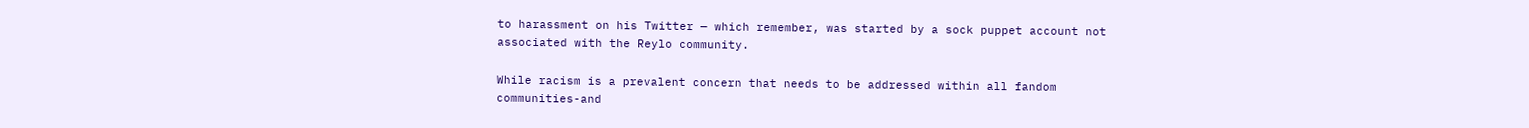to harassment on his Twitter — which remember, was started by a sock puppet account not associated with the Reylo community.

While racism is a prevalent concern that needs to be addressed within all fandom communities-and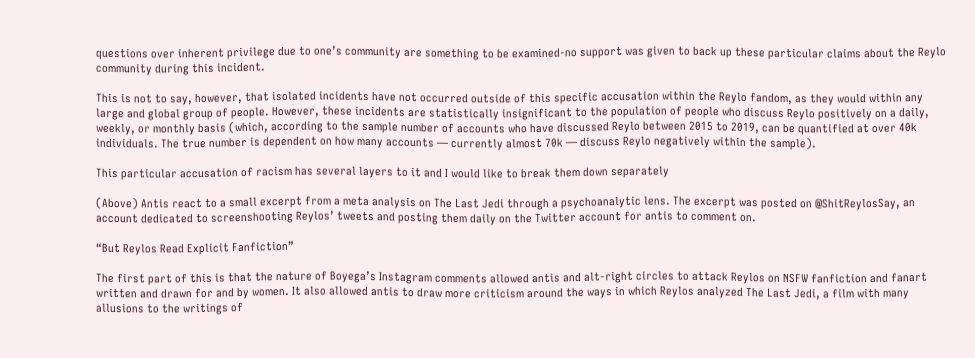questions over inherent privilege due to one’s community are something to be examined-no support was given to back up these particular claims about the Reylo community during this incident.

This is not to say, however, that isolated incidents have not occurred outside of this specific accusation within the Reylo fandom, as they would within any large and global group of people. However, these incidents are statistically insignificant to the population of people who discuss Reylo positively on a daily, weekly, or monthly basis (which, according to the sample number of accounts who have discussed Reylo between 2015 to 2019, can be quantified at over 40k individuals. The true number is dependent on how many accounts — currently almost 70k — discuss Reylo negatively within the sample).

This particular accusation of racism has several layers to it and I would like to break them down separately

(Above) Antis react to a small excerpt from a meta analysis on The Last Jedi through a psychoanalytic lens. The excerpt was posted on @ShitReylosSay, an account dedicated to screenshooting Reylos’ tweets and posting them daily on the Twitter account for antis to comment on.

“But Reylos Read Explicit Fanfiction”

The first part of this is that the nature of Boyega’s Instagram comments allowed antis and alt-right circles to attack Reylos on NSFW fanfiction and fanart written and drawn for and by women. It also allowed antis to draw more criticism around the ways in which Reylos analyzed The Last Jedi, a film with many allusions to the writings of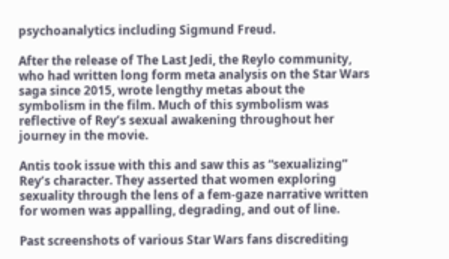psychoanalytics including Sigmund Freud.

After the release of The Last Jedi, the Reylo community, who had written long form meta analysis on the Star Wars saga since 2015, wrote lengthy metas about the symbolism in the film. Much of this symbolism was reflective of Rey’s sexual awakening throughout her journey in the movie.

Antis took issue with this and saw this as “sexualizing” Rey’s character. They asserted that women exploring sexuality through the lens of a fem-gaze narrative written for women was appalling, degrading, and out of line.

Past screenshots of various Star Wars fans discrediting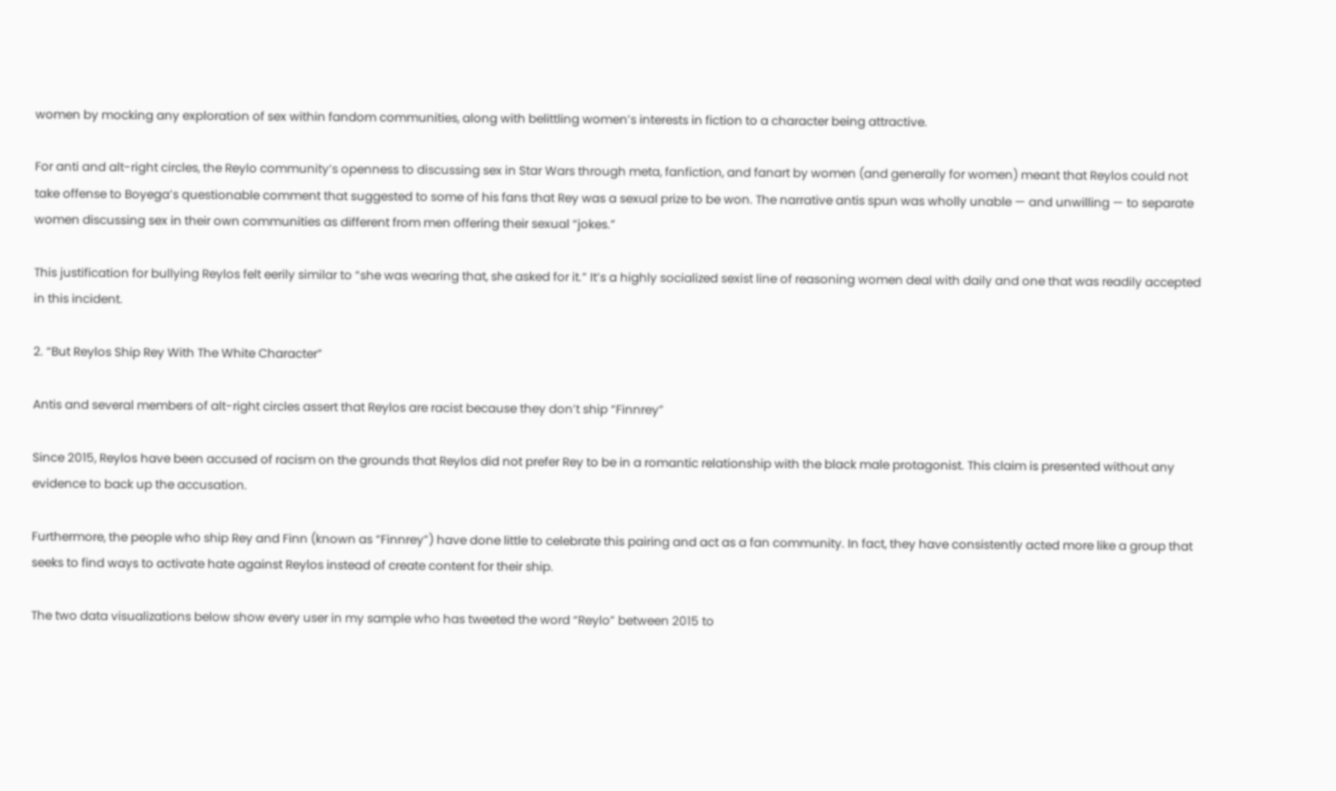women by mocking any exploration of sex within fandom communities, along with belittling women’s interests in fiction to a character being attractive.

For anti and alt-right circles, the Reylo community’s openness to discussing sex in Star Wars through meta, fanfiction, and fanart by women (and generally for women) meant that Reylos could not take offense to Boyega’s questionable comment that suggested to some of his fans that Rey was a sexual prize to be won. The narrative antis spun was wholly unable — and unwilling — to separate women discussing sex in their own communities as different from men offering their sexual “jokes.”

This justification for bullying Reylos felt eerily similar to “she was wearing that, she asked for it.” It’s a highly socialized sexist line of reasoning women deal with daily and one that was readily accepted in this incident.

2. “But Reylos Ship Rey With The White Character”

Antis and several members of alt-right circles assert that Reylos are racist because they don’t ship “Finnrey”

Since 2015, Reylos have been accused of racism on the grounds that Reylos did not prefer Rey to be in a romantic relationship with the black male protagonist. This claim is presented without any evidence to back up the accusation.

Furthermore, the people who ship Rey and Finn (known as “Finnrey”) have done little to celebrate this pairing and act as a fan community. In fact, they have consistently acted more like a group that seeks to find ways to activate hate against Reylos instead of create content for their ship.

The two data visualizations below show every user in my sample who has tweeted the word “Reylo” between 2015 to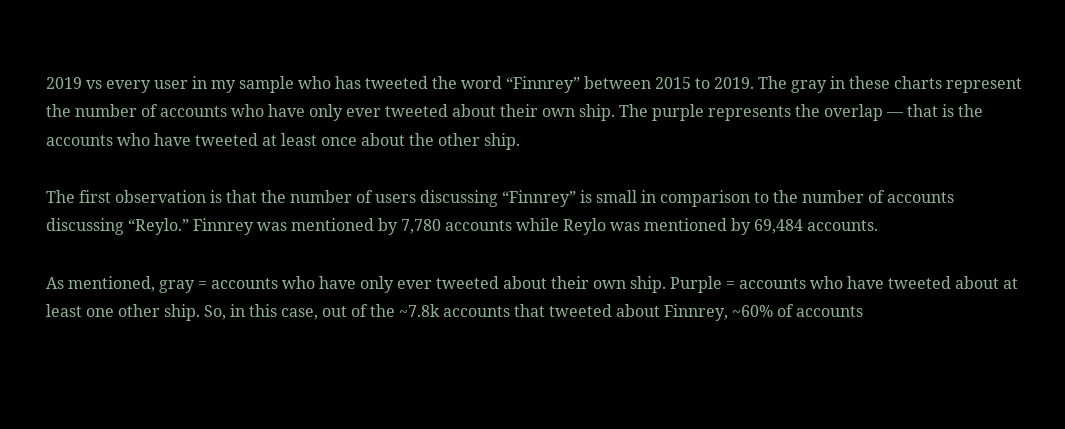2019 vs every user in my sample who has tweeted the word “Finnrey” between 2015 to 2019. The gray in these charts represent the number of accounts who have only ever tweeted about their own ship. The purple represents the overlap — that is the accounts who have tweeted at least once about the other ship.

The first observation is that the number of users discussing “Finnrey” is small in comparison to the number of accounts discussing “Reylo.” Finnrey was mentioned by 7,780 accounts while Reylo was mentioned by 69,484 accounts.

As mentioned, gray = accounts who have only ever tweeted about their own ship. Purple = accounts who have tweeted about at least one other ship. So, in this case, out of the ~7.8k accounts that tweeted about Finnrey, ~60% of accounts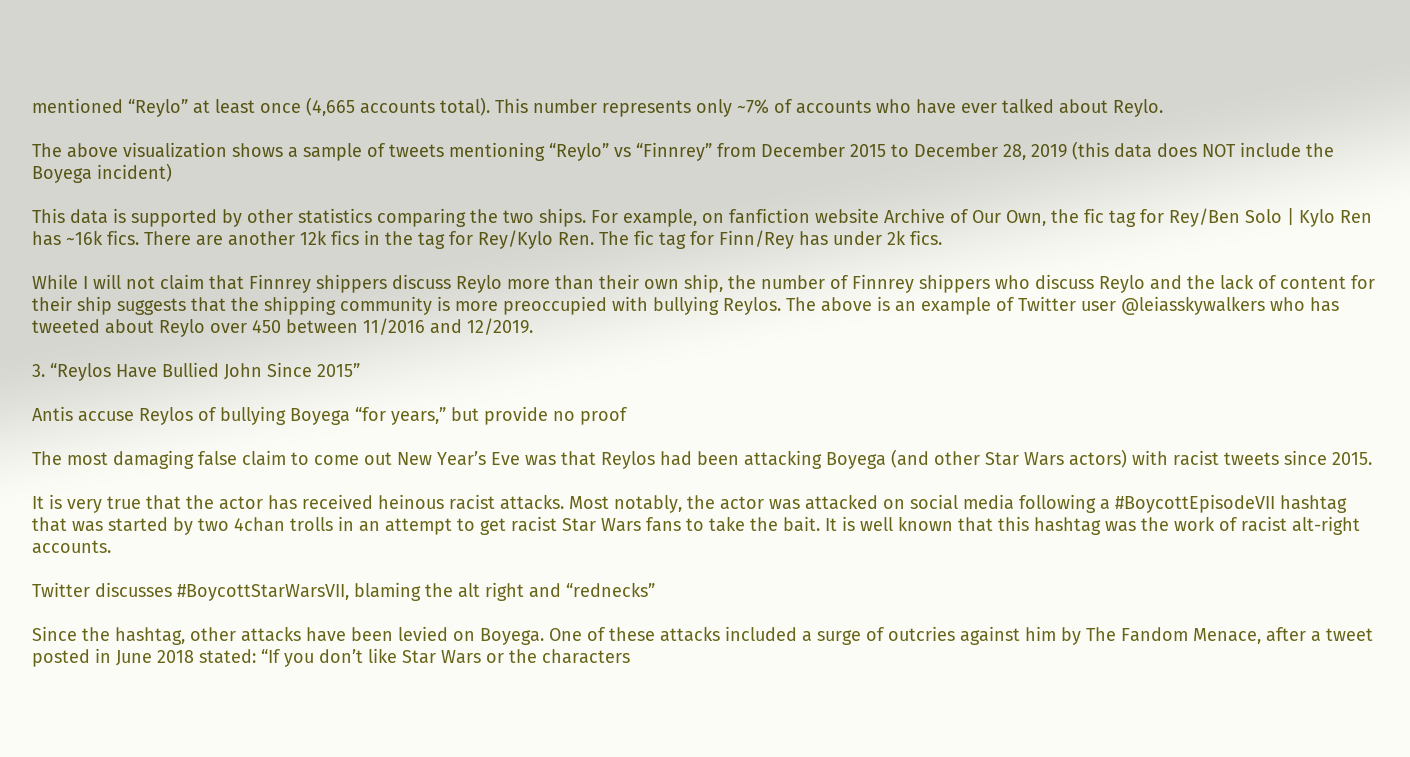mentioned “Reylo” at least once (4,665 accounts total). This number represents only ~7% of accounts who have ever talked about Reylo.

The above visualization shows a sample of tweets mentioning “Reylo” vs “Finnrey” from December 2015 to December 28, 2019 (this data does NOT include the Boyega incident)

This data is supported by other statistics comparing the two ships. For example, on fanfiction website Archive of Our Own, the fic tag for Rey/Ben Solo | Kylo Ren has ~16k fics. There are another 12k fics in the tag for Rey/Kylo Ren. The fic tag for Finn/Rey has under 2k fics.

While I will not claim that Finnrey shippers discuss Reylo more than their own ship, the number of Finnrey shippers who discuss Reylo and the lack of content for their ship suggests that the shipping community is more preoccupied with bullying Reylos. The above is an example of Twitter user @leiasskywalkers who has tweeted about Reylo over 450 between 11/2016 and 12/2019.

3. “Reylos Have Bullied John Since 2015”

Antis accuse Reylos of bullying Boyega “for years,” but provide no proof

The most damaging false claim to come out New Year’s Eve was that Reylos had been attacking Boyega (and other Star Wars actors) with racist tweets since 2015.

It is very true that the actor has received heinous racist attacks. Most notably, the actor was attacked on social media following a #BoycottEpisodeVII hashtag that was started by two 4chan trolls in an attempt to get racist Star Wars fans to take the bait. It is well known that this hashtag was the work of racist alt-right accounts.

Twitter discusses #BoycottStarWarsVII, blaming the alt right and “rednecks”

Since the hashtag, other attacks have been levied on Boyega. One of these attacks included a surge of outcries against him by The Fandom Menace, after a tweet posted in June 2018 stated: “If you don’t like Star Wars or the characters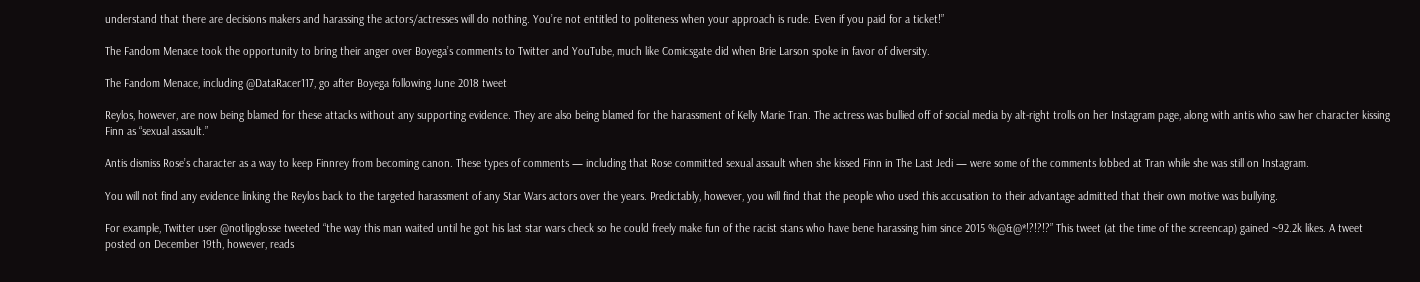understand that there are decisions makers and harassing the actors/actresses will do nothing. You’re not entitled to politeness when your approach is rude. Even if you paid for a ticket!”

The Fandom Menace took the opportunity to bring their anger over Boyega’s comments to Twitter and YouTube, much like Comicsgate did when Brie Larson spoke in favor of diversity.

The Fandom Menace, including @DataRacer117, go after Boyega following June 2018 tweet

Reylos, however, are now being blamed for these attacks without any supporting evidence. They are also being blamed for the harassment of Kelly Marie Tran. The actress was bullied off of social media by alt-right trolls on her Instagram page, along with antis who saw her character kissing Finn as “sexual assault.”

Antis dismiss Rose’s character as a way to keep Finnrey from becoming canon. These types of comments — including that Rose committed sexual assault when she kissed Finn in The Last Jedi — were some of the comments lobbed at Tran while she was still on Instagram.

You will not find any evidence linking the Reylos back to the targeted harassment of any Star Wars actors over the years. Predictably, however, you will find that the people who used this accusation to their advantage admitted that their own motive was bullying.

For example, Twitter user @notlipglosse tweeted “the way this man waited until he got his last star wars check so he could freely make fun of the racist stans who have bene harassing him since 2015 %@&@*!?!?!?” This tweet (at the time of the screencap) gained ~92.2k likes. A tweet posted on December 19th, however, reads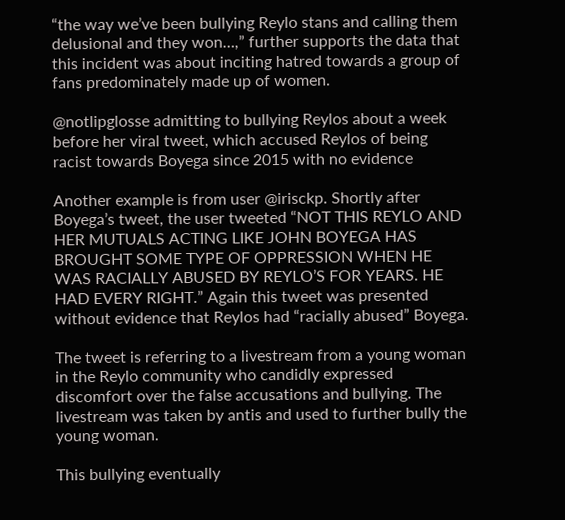“the way we’ve been bullying Reylo stans and calling them delusional and they won…,” further supports the data that this incident was about inciting hatred towards a group of fans predominately made up of women.

@notlipglosse admitting to bullying Reylos about a week before her viral tweet, which accused Reylos of being racist towards Boyega since 2015 with no evidence

Another example is from user @irisckp. Shortly after Boyega’s tweet, the user tweeted “NOT THIS REYLO AND HER MUTUALS ACTING LIKE JOHN BOYEGA HAS BROUGHT SOME TYPE OF OPPRESSION WHEN HE WAS RACIALLY ABUSED BY REYLO’S FOR YEARS. HE HAD EVERY RIGHT.” Again this tweet was presented without evidence that Reylos had “racially abused” Boyega.

The tweet is referring to a livestream from a young woman in the Reylo community who candidly expressed discomfort over the false accusations and bullying. The livestream was taken by antis and used to further bully the young woman.

This bullying eventually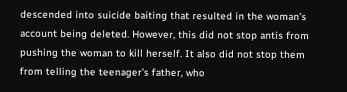descended into suicide baiting that resulted in the woman’s account being deleted. However, this did not stop antis from pushing the woman to kill herself. It also did not stop them from telling the teenager’s father, who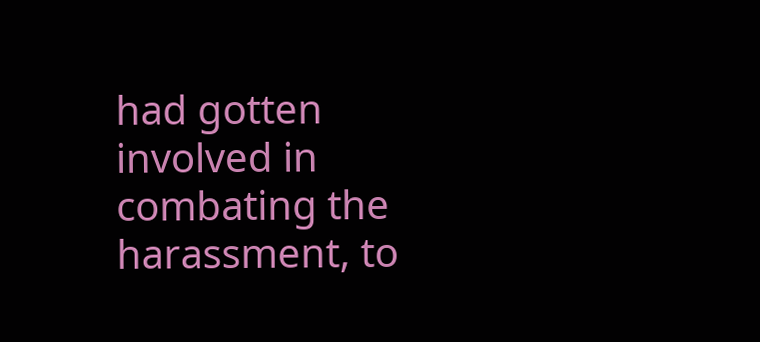had gotten involved in combating the harassment, to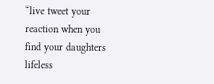“live tweet your reaction when you find your daughters lifeless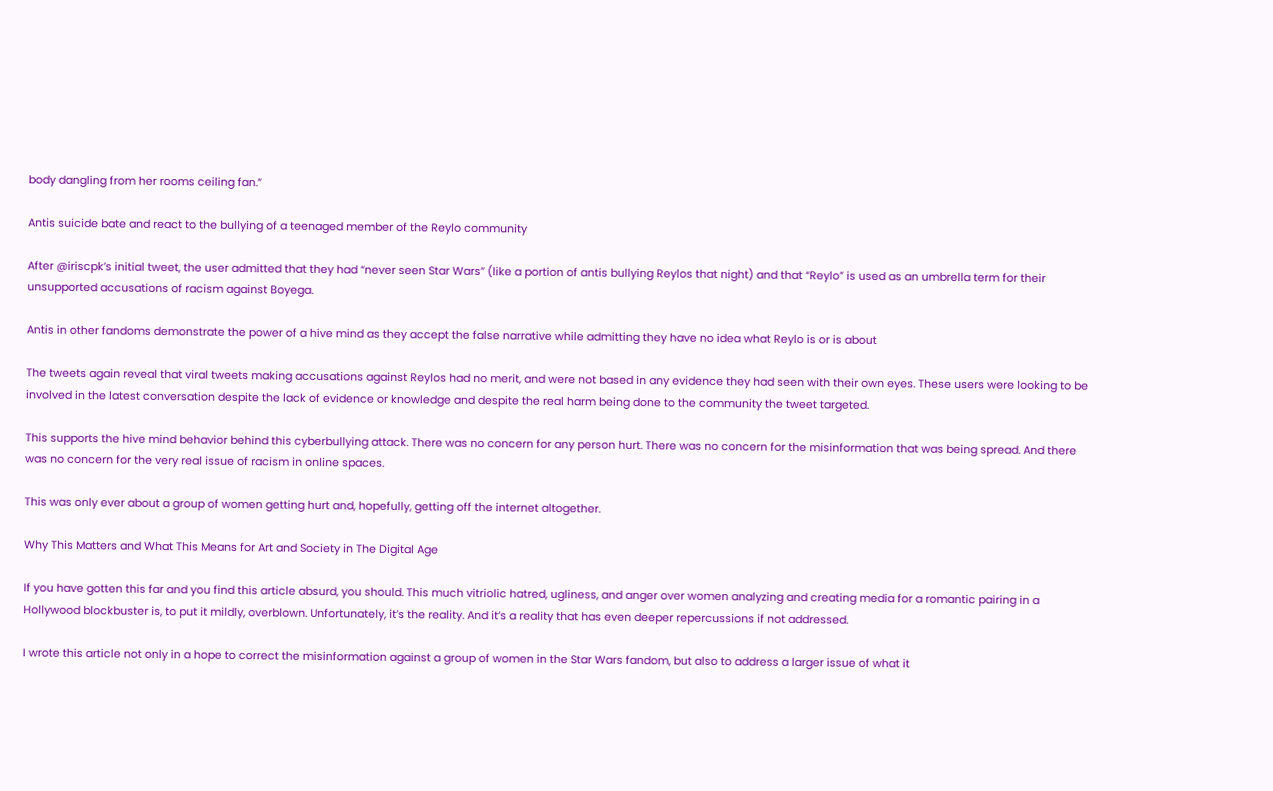body dangling from her rooms ceiling fan.”

Antis suicide bate and react to the bullying of a teenaged member of the Reylo community

After @iriscpk’s initial tweet, the user admitted that they had “never seen Star Wars” (like a portion of antis bullying Reylos that night) and that “Reylo” is used as an umbrella term for their unsupported accusations of racism against Boyega.

Antis in other fandoms demonstrate the power of a hive mind as they accept the false narrative while admitting they have no idea what Reylo is or is about

The tweets again reveal that viral tweets making accusations against Reylos had no merit, and were not based in any evidence they had seen with their own eyes. These users were looking to be involved in the latest conversation despite the lack of evidence or knowledge and despite the real harm being done to the community the tweet targeted.

This supports the hive mind behavior behind this cyberbullying attack. There was no concern for any person hurt. There was no concern for the misinformation that was being spread. And there was no concern for the very real issue of racism in online spaces.

This was only ever about a group of women getting hurt and, hopefully, getting off the internet altogether.

Why This Matters and What This Means for Art and Society in The Digital Age

If you have gotten this far and you find this article absurd, you should. This much vitriolic hatred, ugliness, and anger over women analyzing and creating media for a romantic pairing in a Hollywood blockbuster is, to put it mildly, overblown. Unfortunately, it’s the reality. And it’s a reality that has even deeper repercussions if not addressed.

I wrote this article not only in a hope to correct the misinformation against a group of women in the Star Wars fandom, but also to address a larger issue of what it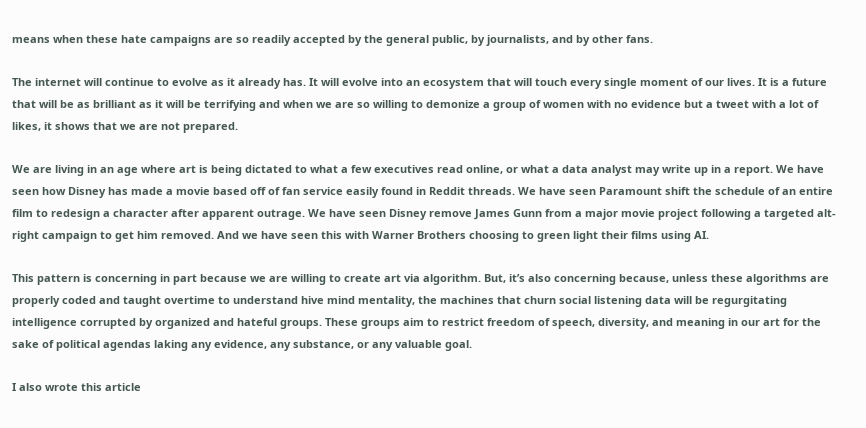means when these hate campaigns are so readily accepted by the general public, by journalists, and by other fans.

The internet will continue to evolve as it already has. It will evolve into an ecosystem that will touch every single moment of our lives. It is a future that will be as brilliant as it will be terrifying and when we are so willing to demonize a group of women with no evidence but a tweet with a lot of likes, it shows that we are not prepared.

We are living in an age where art is being dictated to what a few executives read online, or what a data analyst may write up in a report. We have seen how Disney has made a movie based off of fan service easily found in Reddit threads. We have seen Paramount shift the schedule of an entire film to redesign a character after apparent outrage. We have seen Disney remove James Gunn from a major movie project following a targeted alt-right campaign to get him removed. And we have seen this with Warner Brothers choosing to green light their films using AI.

This pattern is concerning in part because we are willing to create art via algorithm. But, it’s also concerning because, unless these algorithms are properly coded and taught overtime to understand hive mind mentality, the machines that churn social listening data will be regurgitating intelligence corrupted by organized and hateful groups. These groups aim to restrict freedom of speech, diversity, and meaning in our art for the sake of political agendas laking any evidence, any substance, or any valuable goal.

I also wrote this article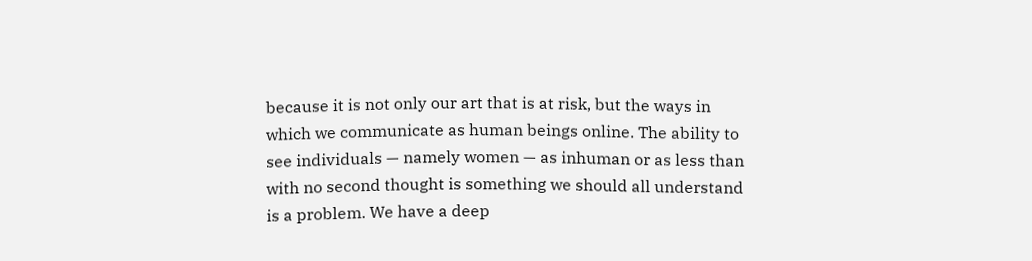because it is not only our art that is at risk, but the ways in which we communicate as human beings online. The ability to see individuals — namely women — as inhuman or as less than with no second thought is something we should all understand is a problem. We have a deep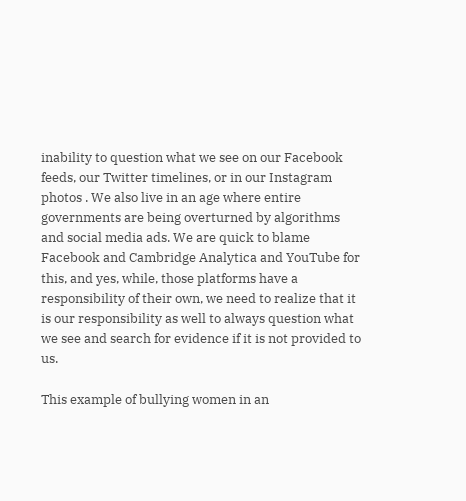inability to question what we see on our Facebook feeds, our Twitter timelines, or in our Instagram photos . We also live in an age where entire governments are being overturned by algorithms and social media ads. We are quick to blame Facebook and Cambridge Analytica and YouTube for this, and yes, while, those platforms have a responsibility of their own, we need to realize that it is our responsibility as well to always question what we see and search for evidence if it is not provided to us.

This example of bullying women in an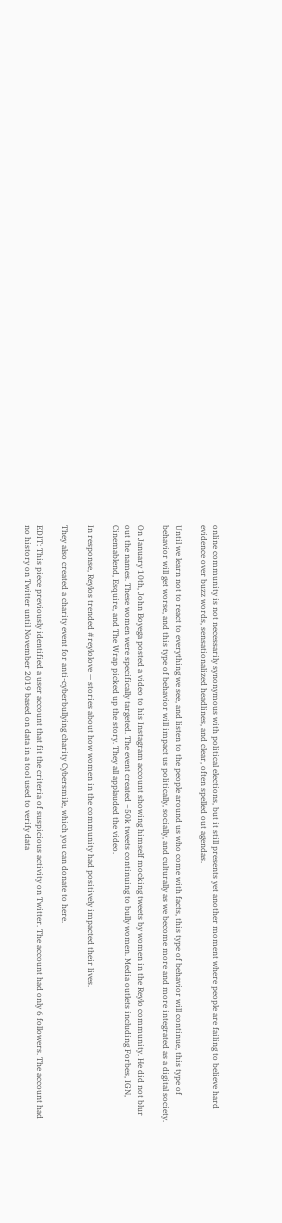online community is not necessarily synonymous with political elections, but it still presents yet another moment where people are failing to believe hard evidence over buzz words, sensationalized headlines, and clear, often spelled out agendas.

Until we learn not to react to everything we see, and listen to the people around us who come with facts, this type of behavior will continue, this type of behavior will get worse, and this type of behavior will impact us politically, socially, and culturally as we become more and more integrated as a digital society.

On January 10th, John Boyega posted a video to his Instagram account showing himself mocking tweets by women in the Reylo community. He did not blur out the names. These women were specifically targeted. The event created ~50k tweets continuing to bully women. Media outlets including Forbes, IGN, Cinemablend, Esquire, and The Wrap picked up the story. They all applauded the video.

In response, Reylos trended #reylolove — stories about how women in the community had positively impacted their lives.

They also created a charity event for anti-cyberbullying charity Cybersmile, which you can donate to here.

EDIT: This piece previously identified a user account that fit the criteria of suspicious activity on Twitter. The account had only 6 followers. The account had no history on Twitter until November 2019 based on data in a tool used to verify data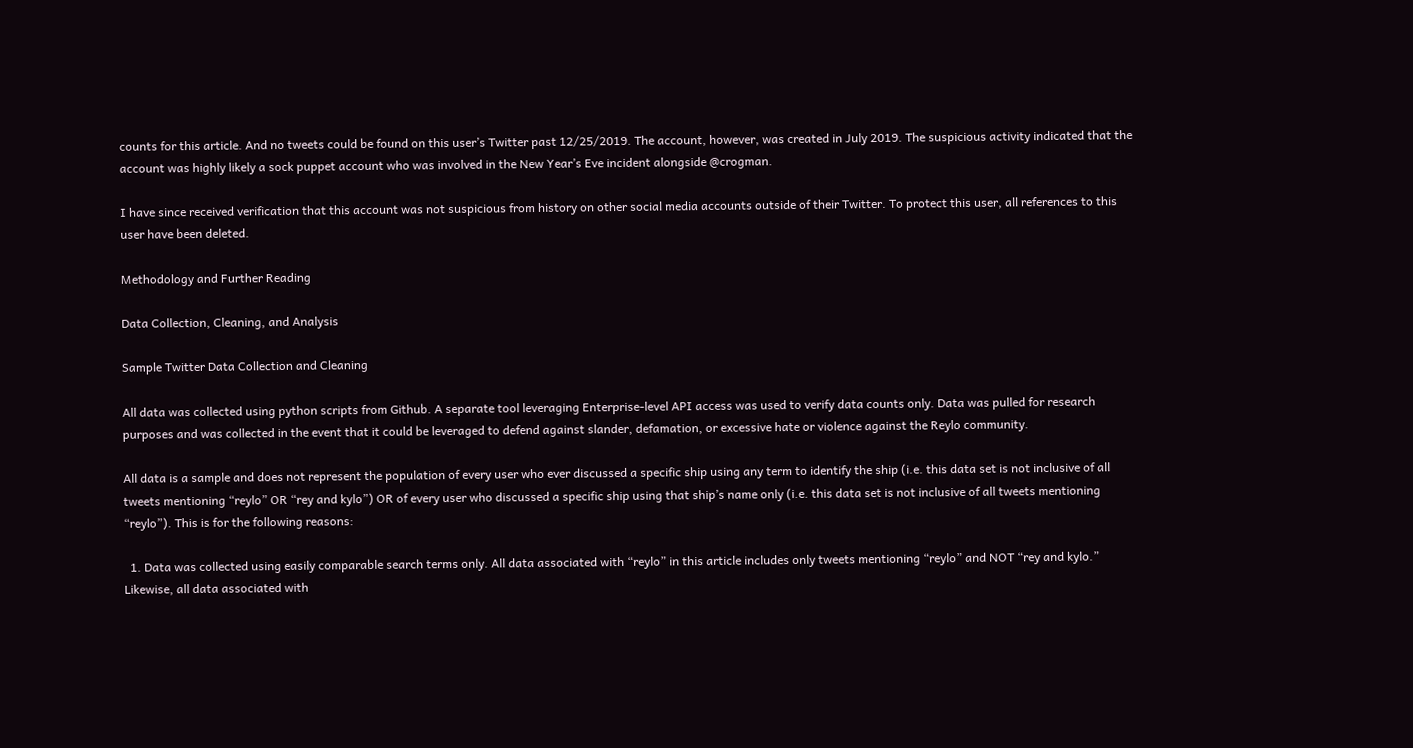counts for this article. And no tweets could be found on this user’s Twitter past 12/25/2019. The account, however, was created in July 2019. The suspicious activity indicated that the account was highly likely a sock puppet account who was involved in the New Year’s Eve incident alongside @crogman.

I have since received verification that this account was not suspicious from history on other social media accounts outside of their Twitter. To protect this user, all references to this user have been deleted.

Methodology and Further Reading

Data Collection, Cleaning, and Analysis

Sample Twitter Data Collection and Cleaning

All data was collected using python scripts from Github. A separate tool leveraging Enterprise-level API access was used to verify data counts only. Data was pulled for research purposes and was collected in the event that it could be leveraged to defend against slander, defamation, or excessive hate or violence against the Reylo community.

All data is a sample and does not represent the population of every user who ever discussed a specific ship using any term to identify the ship (i.e. this data set is not inclusive of all tweets mentioning “reylo” OR “rey and kylo”) OR of every user who discussed a specific ship using that ship’s name only (i.e. this data set is not inclusive of all tweets mentioning “reylo”). This is for the following reasons:

  1. Data was collected using easily comparable search terms only. All data associated with “reylo” in this article includes only tweets mentioning “reylo” and NOT “rey and kylo.” Likewise, all data associated with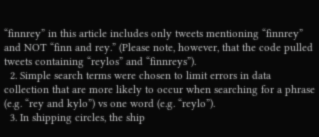“finnrey” in this article includes only tweets mentioning “finnrey” and NOT “finn and rey.” (Please note, however, that the code pulled tweets containing “reylos” and “finnreys”).
  2. Simple search terms were chosen to limit errors in data collection that are more likely to occur when searching for a phrase (e.g. “rey and kylo”) vs one word (e.g. “reylo”).
  3. In shipping circles, the ship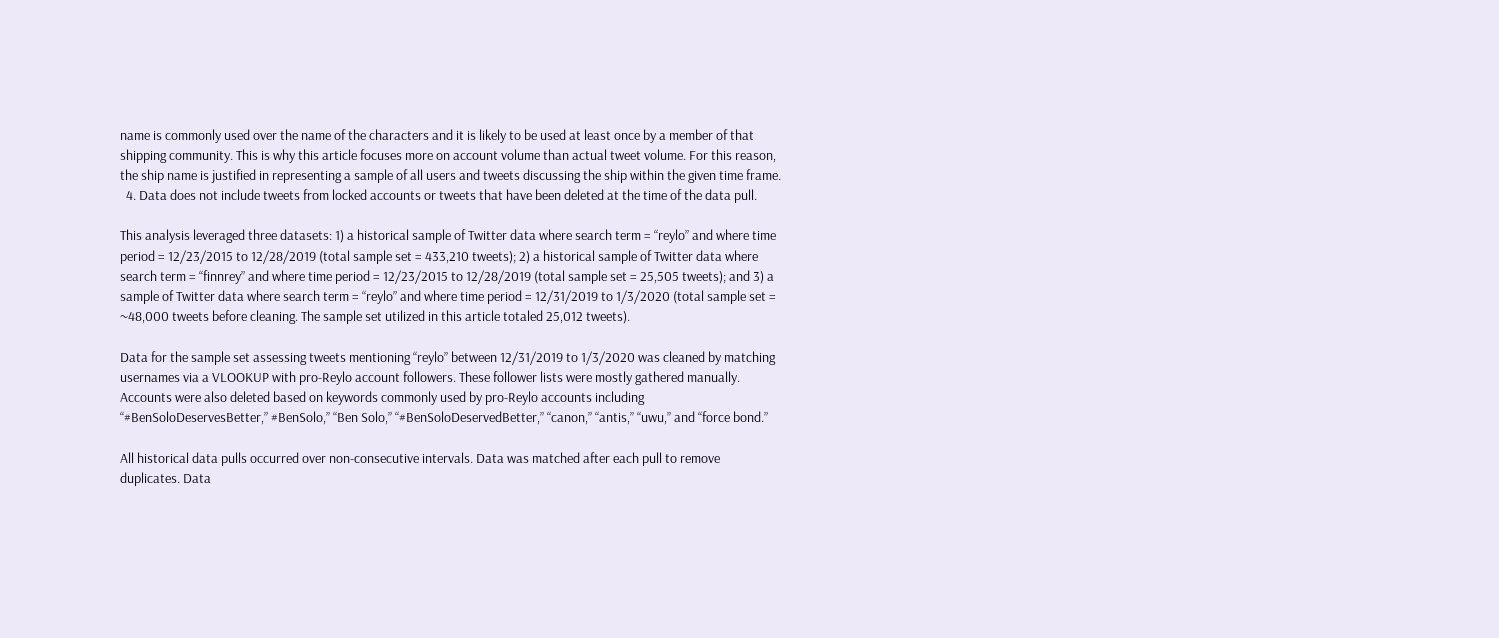name is commonly used over the name of the characters and it is likely to be used at least once by a member of that shipping community. This is why this article focuses more on account volume than actual tweet volume. For this reason, the ship name is justified in representing a sample of all users and tweets discussing the ship within the given time frame.
  4. Data does not include tweets from locked accounts or tweets that have been deleted at the time of the data pull.

This analysis leveraged three datasets: 1) a historical sample of Twitter data where search term = “reylo” and where time period = 12/23/2015 to 12/28/2019 (total sample set = 433,210 tweets); 2) a historical sample of Twitter data where search term = “finnrey” and where time period = 12/23/2015 to 12/28/2019 (total sample set = 25,505 tweets); and 3) a sample of Twitter data where search term = “reylo” and where time period = 12/31/2019 to 1/3/2020 (total sample set = ~48,000 tweets before cleaning. The sample set utilized in this article totaled 25,012 tweets).

Data for the sample set assessing tweets mentioning “reylo” between 12/31/2019 to 1/3/2020 was cleaned by matching usernames via a VLOOKUP with pro-Reylo account followers. These follower lists were mostly gathered manually. Accounts were also deleted based on keywords commonly used by pro-Reylo accounts including “#BenSoloDeservesBetter,” #BenSolo,” “Ben Solo,” “#BenSoloDeservedBetter,” “canon,” “antis,” “uwu,” and “force bond.”

All historical data pulls occurred over non-consecutive intervals. Data was matched after each pull to remove duplicates. Data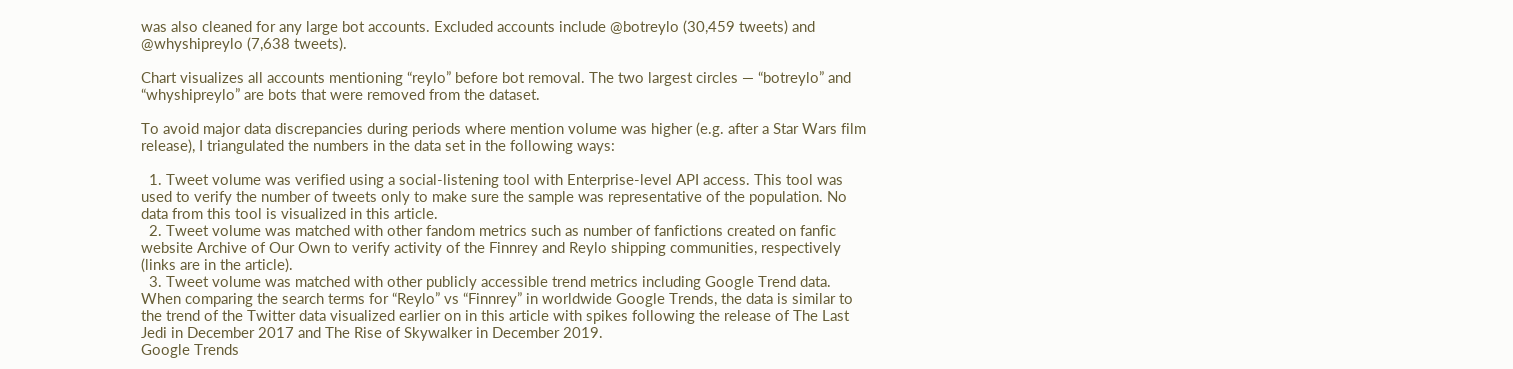was also cleaned for any large bot accounts. Excluded accounts include @botreylo (30,459 tweets) and @whyshipreylo (7,638 tweets).

Chart visualizes all accounts mentioning “reylo” before bot removal. The two largest circles — “botreylo” and “whyshipreylo” are bots that were removed from the dataset.

To avoid major data discrepancies during periods where mention volume was higher (e.g. after a Star Wars film release), I triangulated the numbers in the data set in the following ways:

  1. Tweet volume was verified using a social-listening tool with Enterprise-level API access. This tool was used to verify the number of tweets only to make sure the sample was representative of the population. No data from this tool is visualized in this article.
  2. Tweet volume was matched with other fandom metrics such as number of fanfictions created on fanfic website Archive of Our Own to verify activity of the Finnrey and Reylo shipping communities, respectively (links are in the article).
  3. Tweet volume was matched with other publicly accessible trend metrics including Google Trend data. When comparing the search terms for “Reylo” vs “Finnrey” in worldwide Google Trends, the data is similar to the trend of the Twitter data visualized earlier on in this article with spikes following the release of The Last Jedi in December 2017 and The Rise of Skywalker in December 2019.
Google Trends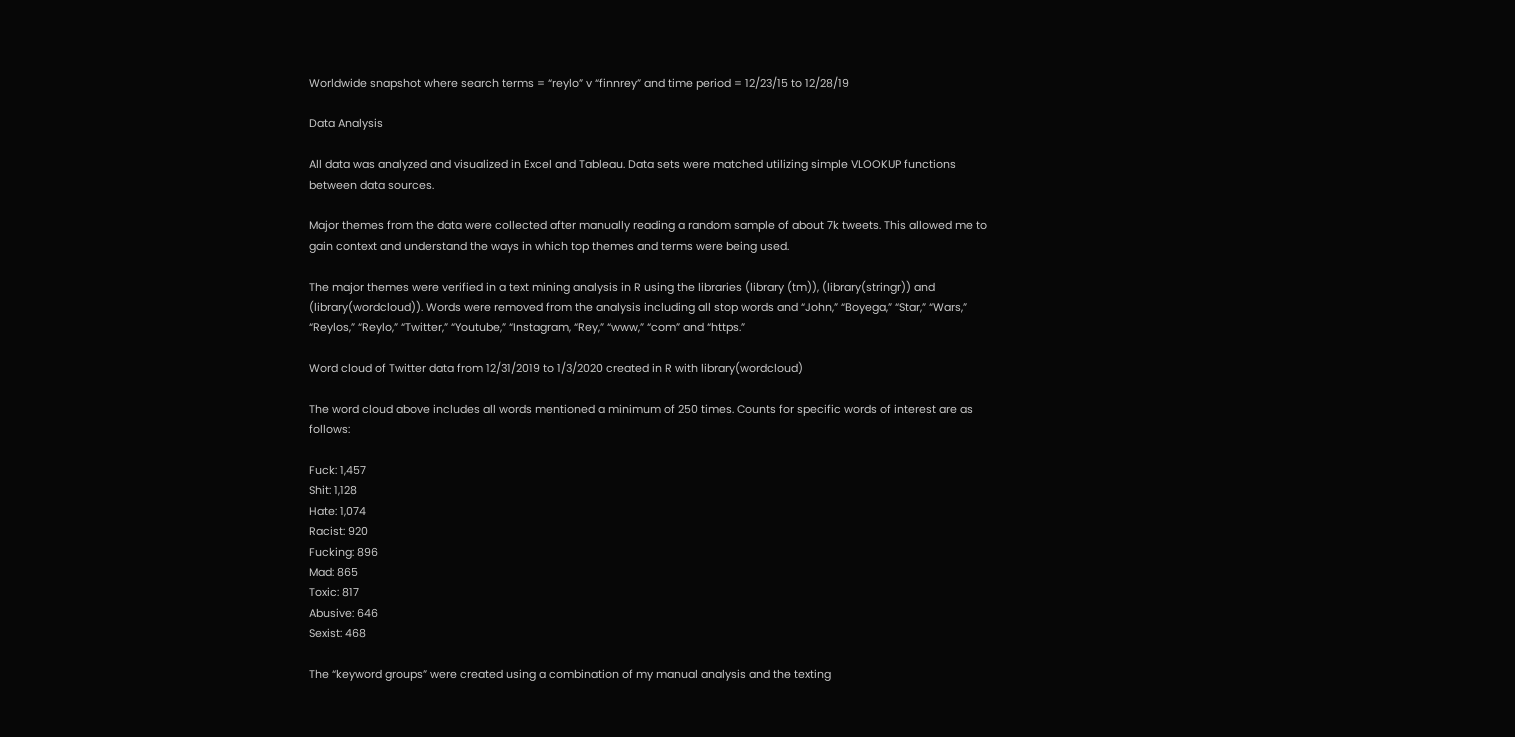Worldwide snapshot where search terms = “reylo” v “finnrey” and time period = 12/23/15 to 12/28/19

Data Analysis

All data was analyzed and visualized in Excel and Tableau. Data sets were matched utilizing simple VLOOKUP functions between data sources.

Major themes from the data were collected after manually reading a random sample of about 7k tweets. This allowed me to gain context and understand the ways in which top themes and terms were being used.

The major themes were verified in a text mining analysis in R using the libraries (library (tm)), (library(stringr)) and (library(wordcloud)). Words were removed from the analysis including all stop words and “John,” “Boyega,” “Star,” “Wars,” “Reylos,” “Reylo,” “Twitter,” “Youtube,” “Instagram, “Rey,” “www,” “com” and “https.”

Word cloud of Twitter data from 12/31/2019 to 1/3/2020 created in R with library(wordcloud)

The word cloud above includes all words mentioned a minimum of 250 times. Counts for specific words of interest are as follows:

Fuck: 1,457
Shit: 1,128
Hate: 1,074
Racist: 920
Fucking: 896
Mad: 865
Toxic: 817
Abusive: 646
Sexist: 468

The “keyword groups” were created using a combination of my manual analysis and the texting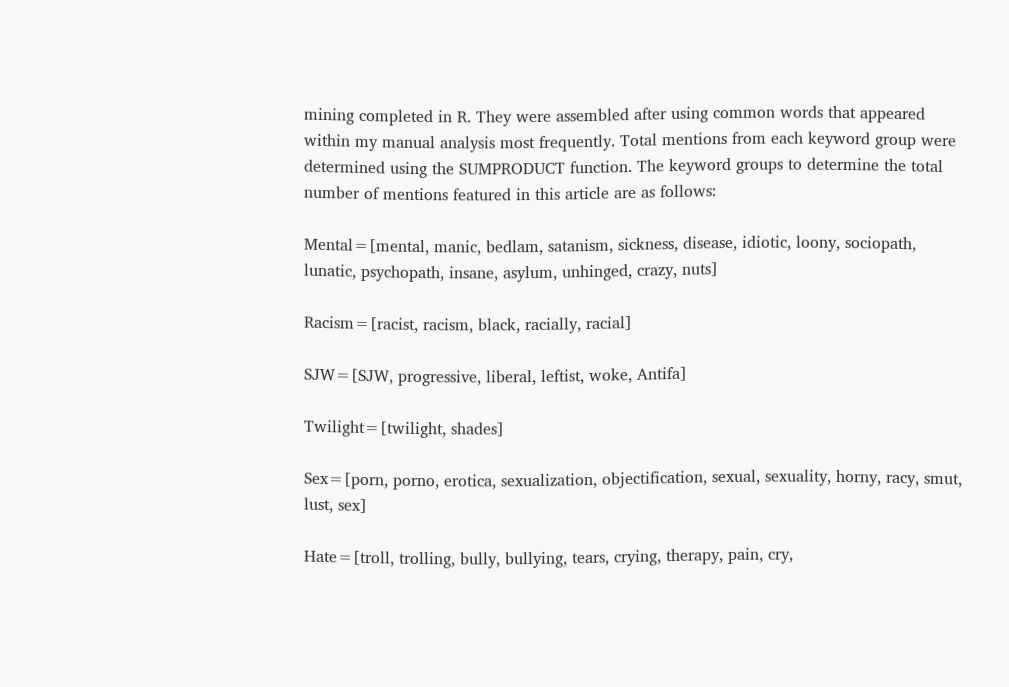mining completed in R. They were assembled after using common words that appeared within my manual analysis most frequently. Total mentions from each keyword group were determined using the SUMPRODUCT function. The keyword groups to determine the total number of mentions featured in this article are as follows:

Mental=[mental, manic, bedlam, satanism, sickness, disease, idiotic, loony, sociopath, lunatic, psychopath, insane, asylum, unhinged, crazy, nuts]

Racism=[racist, racism, black, racially, racial]

SJW=[SJW, progressive, liberal, leftist, woke, Antifa]

Twilight=[twilight, shades]

Sex=[porn, porno, erotica, sexualization, objectification, sexual, sexuality, horny, racy, smut, lust, sex]

Hate=[troll, trolling, bully, bullying, tears, crying, therapy, pain, cry,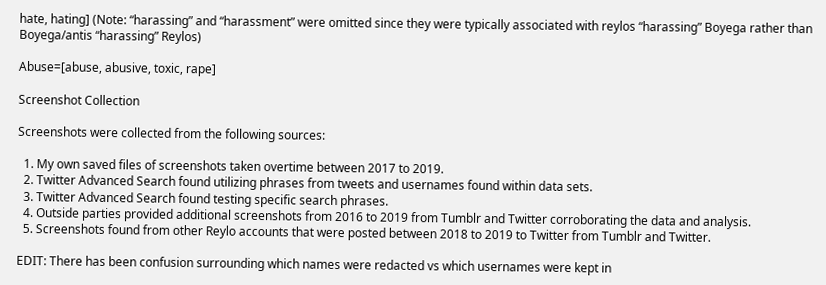hate, hating] (Note: “harassing” and “harassment” were omitted since they were typically associated with reylos “harassing” Boyega rather than Boyega/antis “harassing” Reylos)

Abuse=[abuse, abusive, toxic, rape]

Screenshot Collection

Screenshots were collected from the following sources:

  1. My own saved files of screenshots taken overtime between 2017 to 2019.
  2. Twitter Advanced Search found utilizing phrases from tweets and usernames found within data sets.
  3. Twitter Advanced Search found testing specific search phrases.
  4. Outside parties provided additional screenshots from 2016 to 2019 from Tumblr and Twitter corroborating the data and analysis.
  5. Screenshots found from other Reylo accounts that were posted between 2018 to 2019 to Twitter from Tumblr and Twitter.

EDIT: There has been confusion surrounding which names were redacted vs which usernames were kept in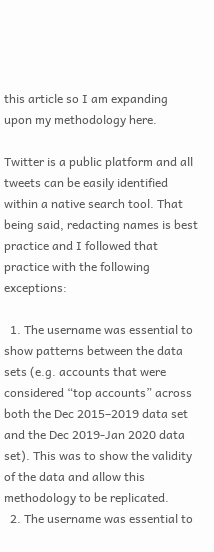this article so I am expanding upon my methodology here.

Twitter is a public platform and all tweets can be easily identified within a native search tool. That being said, redacting names is best practice and I followed that practice with the following exceptions:

  1. The username was essential to show patterns between the data sets (e.g. accounts that were considered “top accounts” across both the Dec 2015–2019 data set and the Dec 2019-Jan 2020 data set). This was to show the validity of the data and allow this methodology to be replicated.
  2. The username was essential to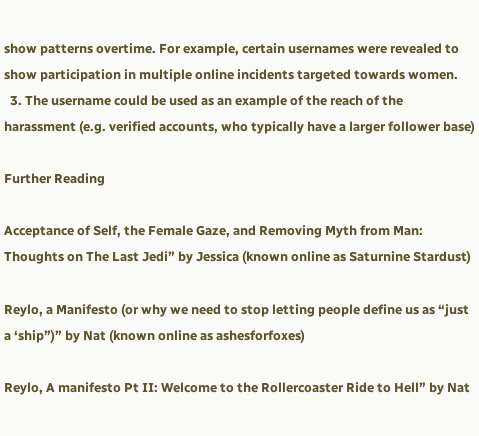show patterns overtime. For example, certain usernames were revealed to show participation in multiple online incidents targeted towards women.
  3. The username could be used as an example of the reach of the harassment (e.g. verified accounts, who typically have a larger follower base)

Further Reading

Acceptance of Self, the Female Gaze, and Removing Myth from Man: Thoughts on The Last Jedi” by Jessica (known online as Saturnine Stardust)

Reylo, a Manifesto (or why we need to stop letting people define us as “just a ‘ship”)” by Nat (known online as ashesforfoxes)

Reylo, A manifesto Pt II: Welcome to the Rollercoaster Ride to Hell” by Nat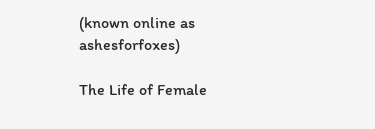(known online as ashesforfoxes)

The Life of Female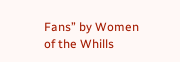Fans” by Women of the Whills